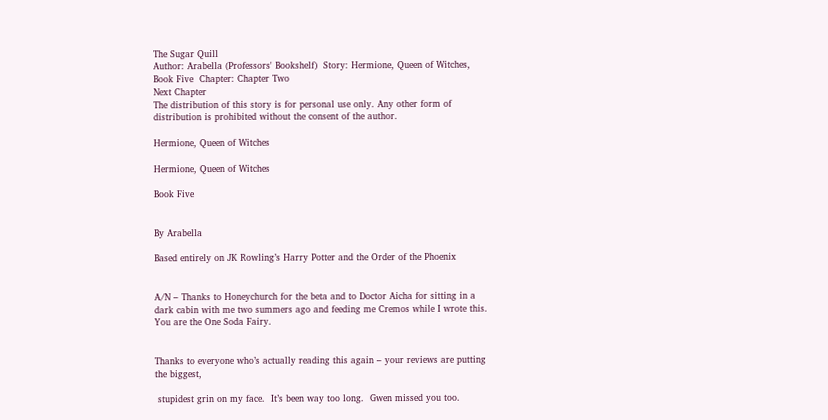The Sugar Quill
Author: Arabella (Professors' Bookshelf)  Story: Hermione, Queen of Witches, Book Five  Chapter: Chapter Two
Next Chapter
The distribution of this story is for personal use only. Any other form of distribution is prohibited without the consent of the author.

Hermione, Queen of Witches

Hermione, Queen of Witches

Book Five


By Arabella

Based entirely on JK Rowling’s Harry Potter and the Order of the Phoenix


A/N – Thanks to Honeychurch for the beta and to Doctor Aicha for sitting in a dark cabin with me two summers ago and feeding me Cremos while I wrote this.  You are the One Soda Fairy.


Thanks to everyone who’s actually reading this again – your reviews are putting the biggest,

 stupidest grin on my face.  It’s been way too long.  Gwen missed you too.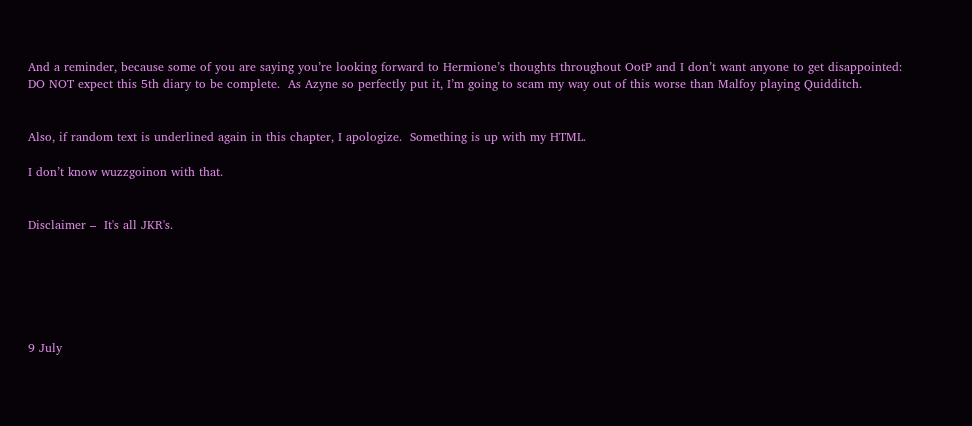And a reminder, because some of you are saying you’re looking forward to Hermione’s thoughts throughout OotP and I don’t want anyone to get disappointed: DO NOT expect this 5th diary to be complete.  As Azyne so perfectly put it, I’m going to scam my way out of this worse than Malfoy playing Quidditch.


Also, if random text is underlined again in this chapter, I apologize.  Something is up with my HTML.

I don’t know wuzzgoinon with that.


Disclaimer –  It's all JKR's.






9 July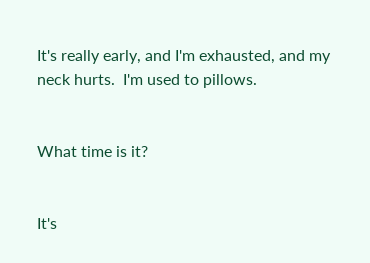It's really early, and I'm exhausted, and my neck hurts.  I'm used to pillows.


What time is it?


It's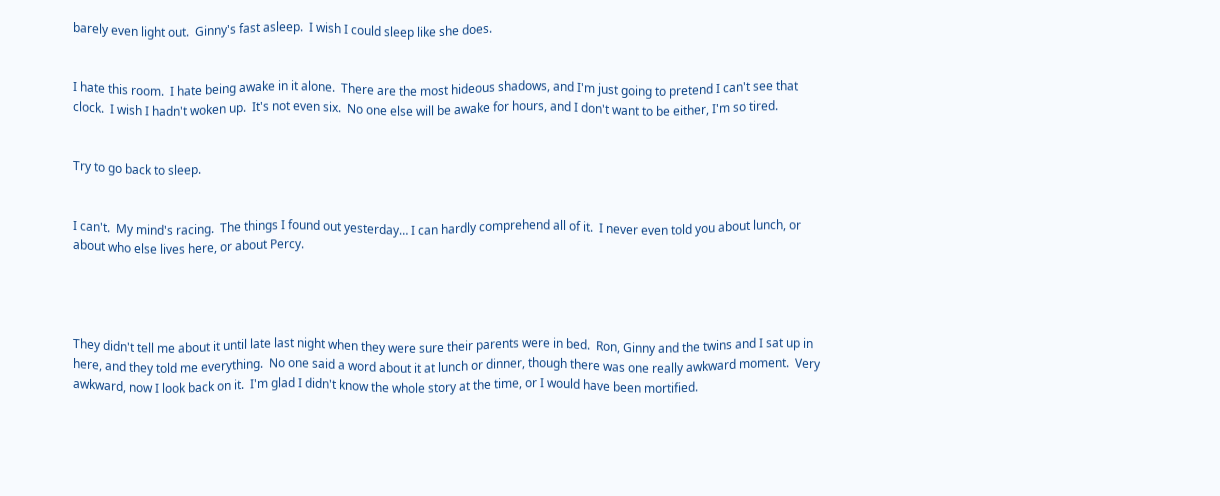barely even light out.  Ginny's fast asleep.  I wish I could sleep like she does.


I hate this room.  I hate being awake in it alone.  There are the most hideous shadows, and I'm just going to pretend I can't see that clock.  I wish I hadn't woken up.  It's not even six.  No one else will be awake for hours, and I don't want to be either, I'm so tired.


Try to go back to sleep.


I can't.  My mind's racing.  The things I found out yesterday… I can hardly comprehend all of it.  I never even told you about lunch, or about who else lives here, or about Percy.




They didn't tell me about it until late last night when they were sure their parents were in bed.  Ron, Ginny and the twins and I sat up in here, and they told me everything.  No one said a word about it at lunch or dinner, though there was one really awkward moment.  Very awkward, now I look back on it.  I'm glad I didn't know the whole story at the time, or I would have been mortified.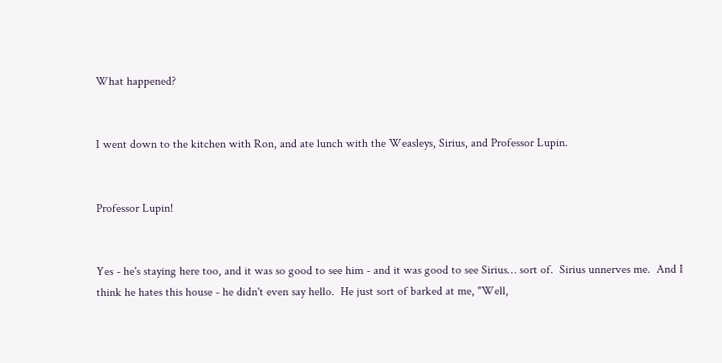What happened?


I went down to the kitchen with Ron, and ate lunch with the Weasleys, Sirius, and Professor Lupin.


Professor Lupin!


Yes - he's staying here too, and it was so good to see him - and it was good to see Sirius… sort of.  Sirius unnerves me.  And I think he hates this house - he didn't even say hello.  He just sort of barked at me, "Well,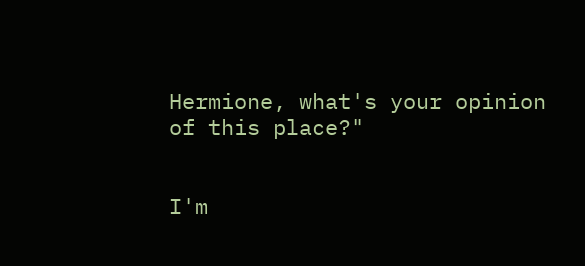Hermione, what's your opinion of this place?"


I'm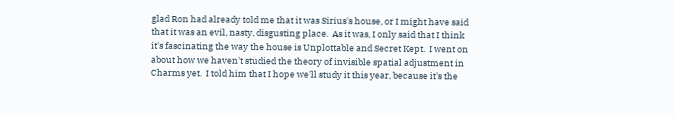glad Ron had already told me that it was Sirius's house, or I might have said that it was an evil, nasty, disgusting place.  As it was, I only said that I think it's fascinating the way the house is Unplottable and Secret Kept.  I went on about how we haven't studied the theory of invisible spatial adjustment in Charms yet.  I told him that I hope we'll study it this year, because it's the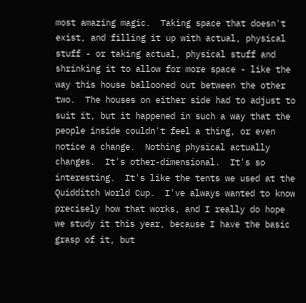most amazing magic.  Taking space that doesn't exist, and filling it up with actual, physical stuff - or taking actual, physical stuff and shrinking it to allow for more space - like the way this house ballooned out between the other two.  The houses on either side had to adjust to suit it, but it happened in such a way that the people inside couldn't feel a thing, or even notice a change.  Nothing physical actually changes.  It's other-dimensional.  It's so interesting.  It's like the tents we used at the Quidditch World Cup.  I've always wanted to know precisely how that works, and I really do hope we study it this year, because I have the basic grasp of it, but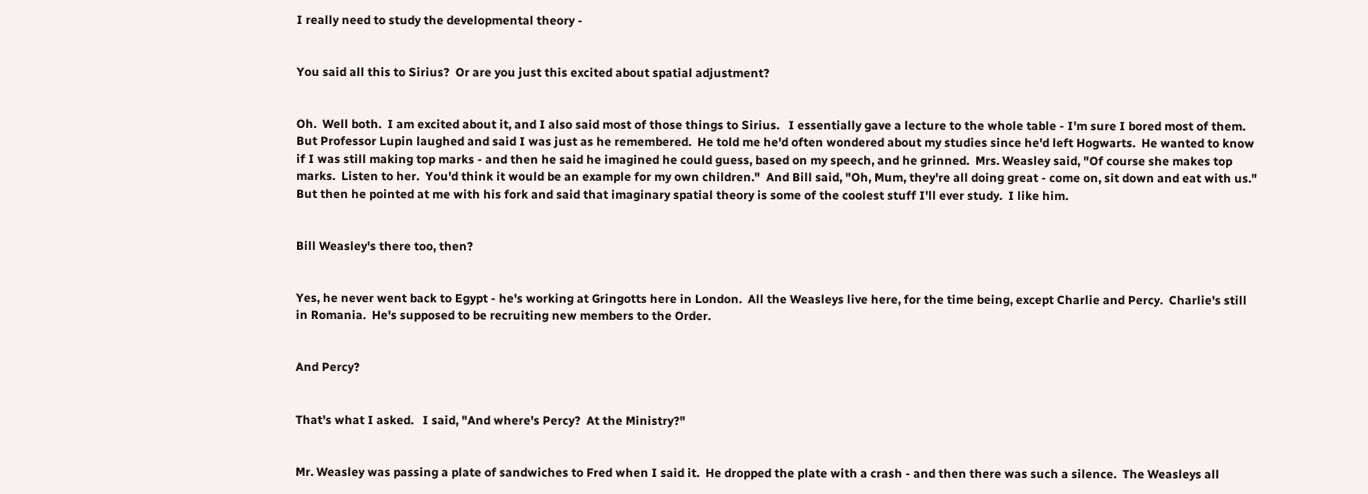I really need to study the developmental theory -


You said all this to Sirius?  Or are you just this excited about spatial adjustment?


Oh.  Well both.  I am excited about it, and I also said most of those things to Sirius.   I essentially gave a lecture to the whole table - I'm sure I bored most of them.  But Professor Lupin laughed and said I was just as he remembered.  He told me he'd often wondered about my studies since he'd left Hogwarts.  He wanted to know if I was still making top marks - and then he said he imagined he could guess, based on my speech, and he grinned.  Mrs. Weasley said, "Of course she makes top marks.  Listen to her.  You'd think it would be an example for my own children."  And Bill said, "Oh, Mum, they're all doing great - come on, sit down and eat with us."  But then he pointed at me with his fork and said that imaginary spatial theory is some of the coolest stuff I'll ever study.  I like him.


Bill Weasley's there too, then?


Yes, he never went back to Egypt - he's working at Gringotts here in London.  All the Weasleys live here, for the time being, except Charlie and Percy.  Charlie's still in Romania.  He's supposed to be recruiting new members to the Order.


And Percy?


That's what I asked.   I said, "And where's Percy?  At the Ministry?"


Mr. Weasley was passing a plate of sandwiches to Fred when I said it.  He dropped the plate with a crash - and then there was such a silence.  The Weasleys all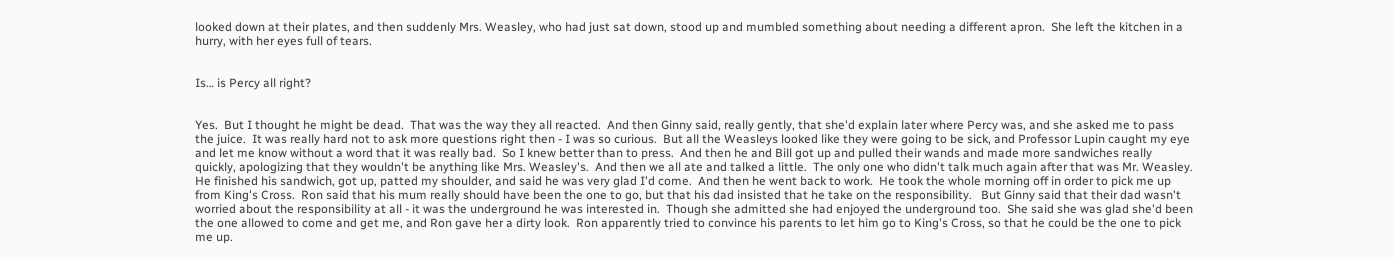looked down at their plates, and then suddenly Mrs. Weasley, who had just sat down, stood up and mumbled something about needing a different apron.  She left the kitchen in a hurry, with her eyes full of tears.


Is… is Percy all right?


Yes.  But I thought he might be dead.  That was the way they all reacted.  And then Ginny said, really gently, that she'd explain later where Percy was, and she asked me to pass the juice.  It was really hard not to ask more questions right then - I was so curious.  But all the Weasleys looked like they were going to be sick, and Professor Lupin caught my eye and let me know without a word that it was really bad.  So I knew better than to press.  And then he and Bill got up and pulled their wands and made more sandwiches really quickly, apologizing that they wouldn't be anything like Mrs. Weasley's.  And then we all ate and talked a little.  The only one who didn't talk much again after that was Mr. Weasley.  He finished his sandwich, got up, patted my shoulder, and said he was very glad I'd come.  And then he went back to work.  He took the whole morning off in order to pick me up from King's Cross.  Ron said that his mum really should have been the one to go, but that his dad insisted that he take on the responsibility.   But Ginny said that their dad wasn't worried about the responsibility at all - it was the underground he was interested in.  Though she admitted she had enjoyed the underground too.  She said she was glad she'd been the one allowed to come and get me, and Ron gave her a dirty look.  Ron apparently tried to convince his parents to let him go to King's Cross, so that he could be the one to pick me up.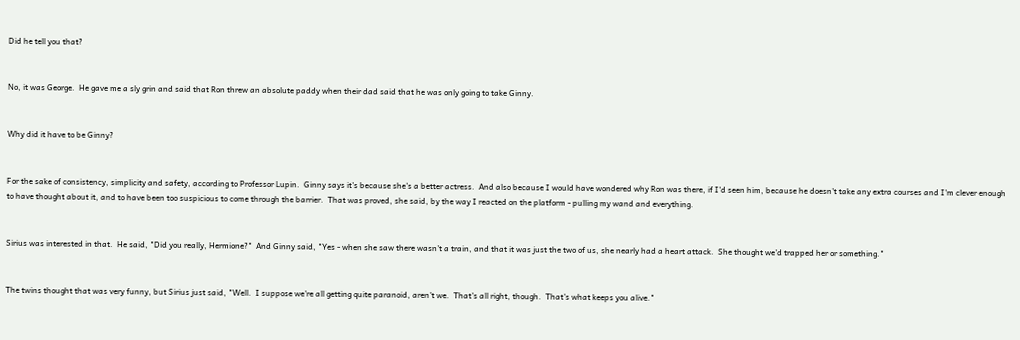Did he tell you that?


No, it was George.  He gave me a sly grin and said that Ron threw an absolute paddy when their dad said that he was only going to take Ginny.


Why did it have to be Ginny?


For the sake of consistency, simplicity and safety, according to Professor Lupin.  Ginny says it's because she's a better actress.  And also because I would have wondered why Ron was there, if I'd seen him, because he doesn't take any extra courses and I'm clever enough to have thought about it, and to have been too suspicious to come through the barrier.  That was proved, she said, by the way I reacted on the platform - pulling my wand and everything.


Sirius was interested in that.  He said, "Did you really, Hermione?"  And Ginny said, "Yes - when she saw there wasn't a train, and that it was just the two of us, she nearly had a heart attack.  She thought we'd trapped her or something."


The twins thought that was very funny, but Sirius just said, "Well.  I suppose we're all getting quite paranoid, aren't we.  That's all right, though.  That's what keeps you alive."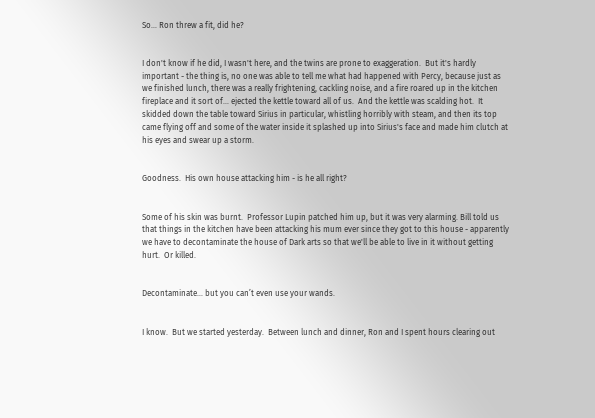So… Ron threw a fit, did he?


I don't know if he did, I wasn't here, and the twins are prone to exaggeration.  But it's hardly important - the thing is, no one was able to tell me what had happened with Percy, because just as we finished lunch, there was a really frightening, cackling noise, and a fire roared up in the kitchen fireplace and it sort of… ejected the kettle toward all of us.  And the kettle was scalding hot.  It skidded down the table toward Sirius in particular, whistling horribly with steam, and then its top came flying off and some of the water inside it splashed up into Sirius's face and made him clutch at his eyes and swear up a storm.


Goodness.  His own house attacking him - is he all right?


Some of his skin was burnt.  Professor Lupin patched him up, but it was very alarming. Bill told us that things in the kitchen have been attacking his mum ever since they got to this house - apparently we have to decontaminate the house of Dark arts so that we'll be able to live in it without getting hurt.  Or killed.


Decontaminate… but you can’t even use your wands.


I know.  But we started yesterday.  Between lunch and dinner, Ron and I spent hours clearing out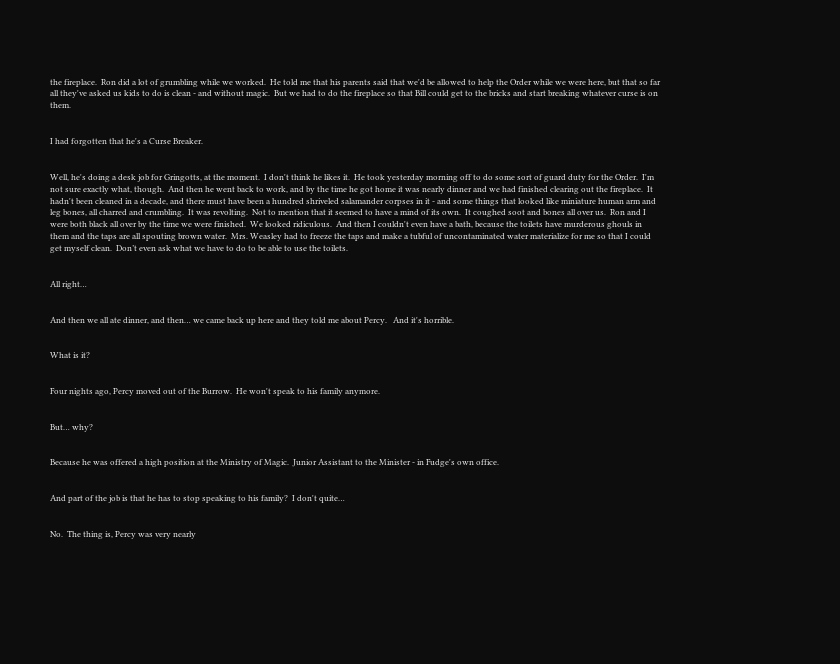the fireplace.  Ron did a lot of grumbling while we worked.  He told me that his parents said that we'd be allowed to help the Order while we were here, but that so far all they've asked us kids to do is clean - and without magic.  But we had to do the fireplace so that Bill could get to the bricks and start breaking whatever curse is on them.


I had forgotten that he's a Curse Breaker.


Well, he's doing a desk job for Gringotts, at the moment.  I don't think he likes it.  He took yesterday morning off to do some sort of guard duty for the Order.  I'm not sure exactly what, though.  And then he went back to work, and by the time he got home it was nearly dinner and we had finished clearing out the fireplace.  It hadn't been cleaned in a decade, and there must have been a hundred shriveled salamander corpses in it - and some things that looked like miniature human arm and leg bones, all charred and crumbling.  It was revolting.  Not to mention that it seemed to have a mind of its own.  It coughed soot and bones all over us.  Ron and I were both black all over by the time we were finished.  We looked ridiculous.  And then I couldn't even have a bath, because the toilets have murderous ghouls in them and the taps are all spouting brown water.  Mrs. Weasley had to freeze the taps and make a tubful of uncontaminated water materialize for me so that I could get myself clean.  Don’t even ask what we have to do to be able to use the toilets.


All right…


And then we all ate dinner, and then… we came back up here and they told me about Percy.   And it's horrible.


What is it?


Four nights ago, Percy moved out of the Burrow.  He won't speak to his family anymore.


But… why?


Because he was offered a high position at the Ministry of Magic.  Junior Assistant to the Minister - in Fudge's own office.


And part of the job is that he has to stop speaking to his family?  I don't quite…


No.  The thing is, Percy was very nearly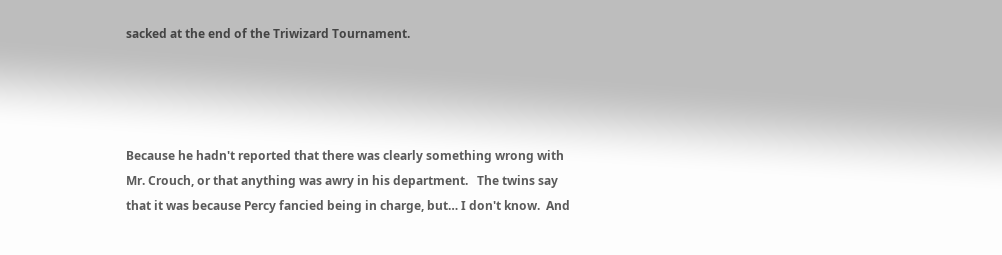sacked at the end of the Triwizard Tournament.




Because he hadn't reported that there was clearly something wrong with Mr. Crouch, or that anything was awry in his department.   The twins say that it was because Percy fancied being in charge, but… I don't know.  And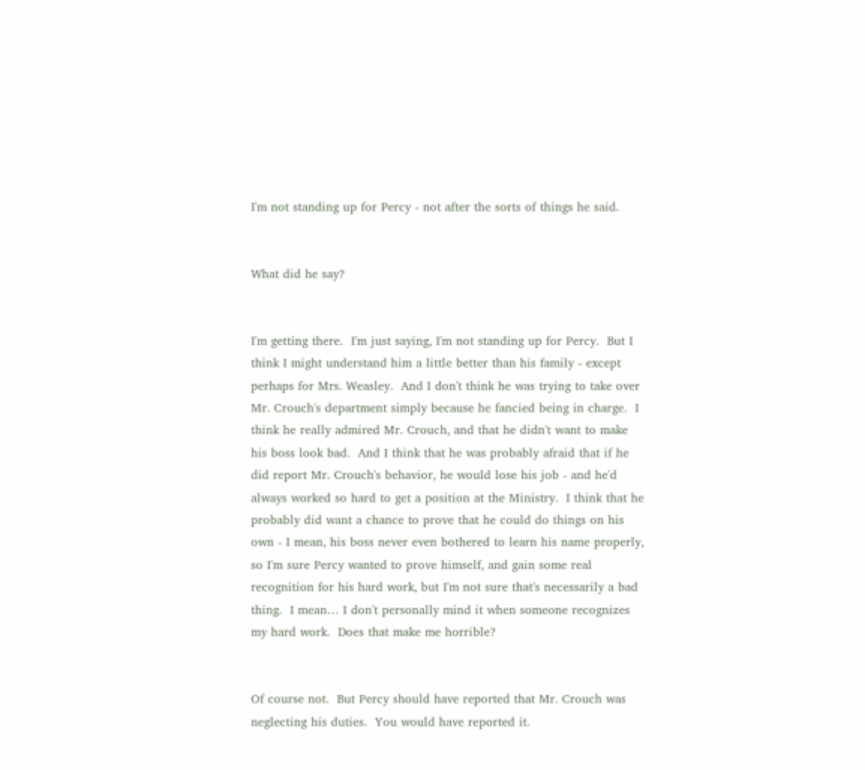I'm not standing up for Percy - not after the sorts of things he said.


What did he say?


I'm getting there.  I'm just saying, I'm not standing up for Percy.  But I think I might understand him a little better than his family - except perhaps for Mrs. Weasley.  And I don't think he was trying to take over Mr. Crouch's department simply because he fancied being in charge.  I think he really admired Mr. Crouch, and that he didn't want to make his boss look bad.  And I think that he was probably afraid that if he did report Mr. Crouch's behavior, he would lose his job - and he'd always worked so hard to get a position at the Ministry.  I think that he probably did want a chance to prove that he could do things on his own - I mean, his boss never even bothered to learn his name properly, so I'm sure Percy wanted to prove himself, and gain some real recognition for his hard work, but I'm not sure that's necessarily a bad thing.  I mean… I don't personally mind it when someone recognizes my hard work.  Does that make me horrible?


Of course not.  But Percy should have reported that Mr. Crouch was neglecting his duties.  You would have reported it.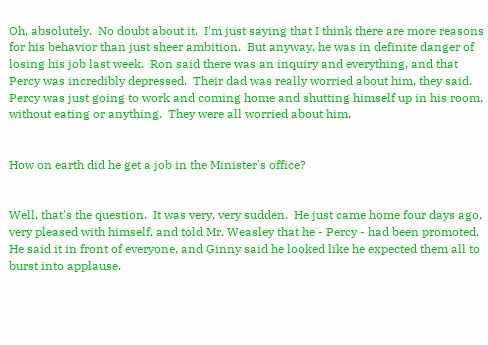Oh, absolutely.  No doubt about it.  I'm just saying that I think there are more reasons for his behavior than just sheer ambition.  But anyway, he was in definite danger of losing his job last week.  Ron said there was an inquiry and everything, and that Percy was incredibly depressed.  Their dad was really worried about him, they said.  Percy was just going to work and coming home and shutting himself up in his room, without eating or anything.  They were all worried about him.


How on earth did he get a job in the Minister's office?


Well, that's the question.  It was very, very sudden.  He just came home four days ago, very pleased with himself, and told Mr. Weasley that he - Percy - had been promoted.  He said it in front of everyone, and Ginny said he looked like he expected them all to burst into applause.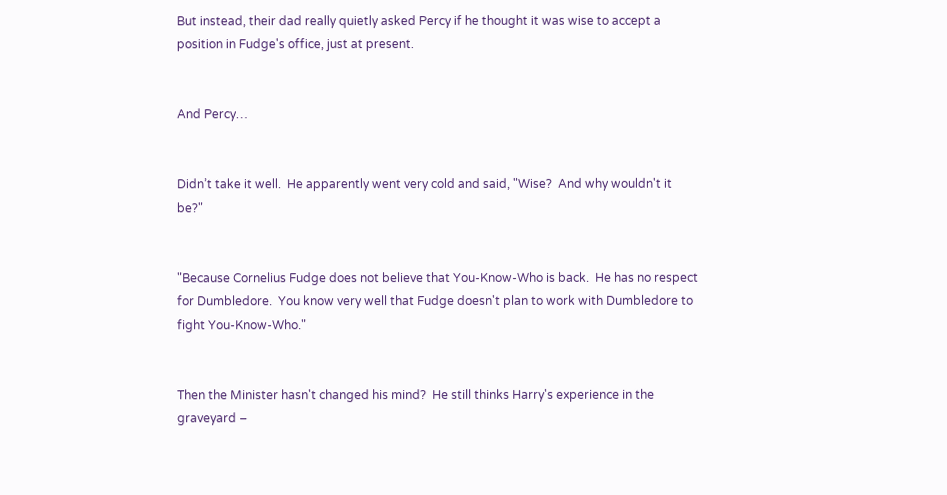But instead, their dad really quietly asked Percy if he thought it was wise to accept a position in Fudge's office, just at present.


And Percy…


Didn’t take it well.  He apparently went very cold and said, "Wise?  And why wouldn't it be?"


"Because Cornelius Fudge does not believe that You-Know-Who is back.  He has no respect for Dumbledore.  You know very well that Fudge doesn't plan to work with Dumbledore to fight You-Know-Who."


Then the Minister hasn't changed his mind?  He still thinks Harry's experience in the graveyard –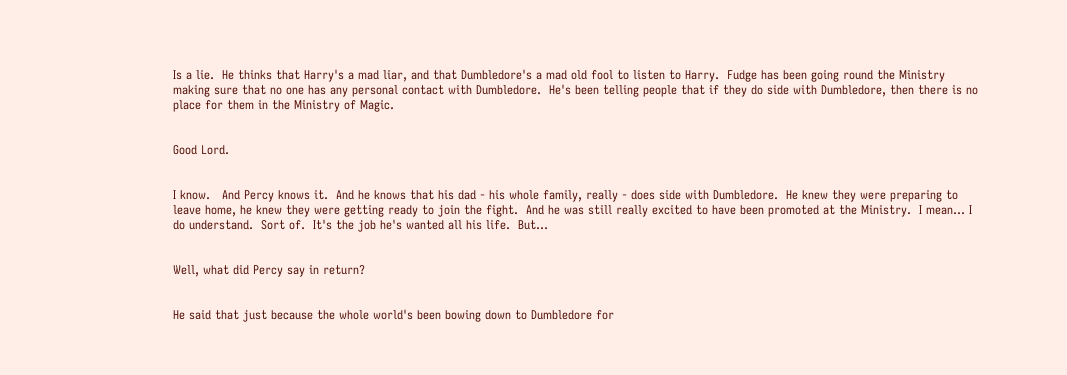Is a lie.  He thinks that Harry's a mad liar, and that Dumbledore's a mad old fool to listen to Harry.  Fudge has been going round the Ministry making sure that no one has any personal contact with Dumbledore.  He's been telling people that if they do side with Dumbledore, then there is no place for them in the Ministry of Magic.


Good Lord.


I know.   And Percy knows it.  And he knows that his dad - his whole family, really - does side with Dumbledore.  He knew they were preparing to leave home, he knew they were getting ready to join the fight.  And he was still really excited to have been promoted at the Ministry.  I mean… I do understand.  Sort of.  It's the job he's wanted all his life.  But…


Well, what did Percy say in return?


He said that just because the whole world's been bowing down to Dumbledore for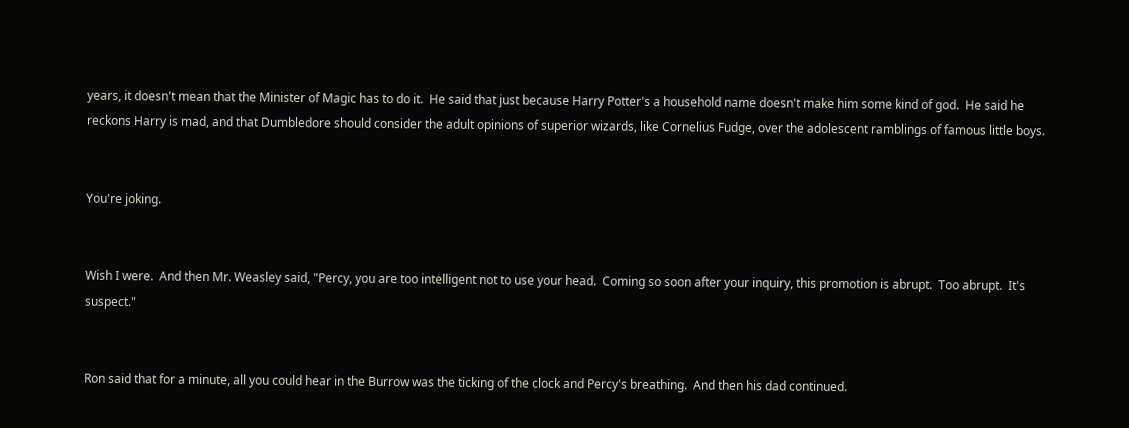years, it doesn't mean that the Minister of Magic has to do it.  He said that just because Harry Potter's a household name doesn't make him some kind of god.  He said he reckons Harry is mad, and that Dumbledore should consider the adult opinions of superior wizards, like Cornelius Fudge, over the adolescent ramblings of famous little boys.


You're joking.


Wish I were.  And then Mr. Weasley said, "Percy, you are too intelligent not to use your head.  Coming so soon after your inquiry, this promotion is abrupt.  Too abrupt.  It's suspect."


Ron said that for a minute, all you could hear in the Burrow was the ticking of the clock and Percy's breathing.  And then his dad continued.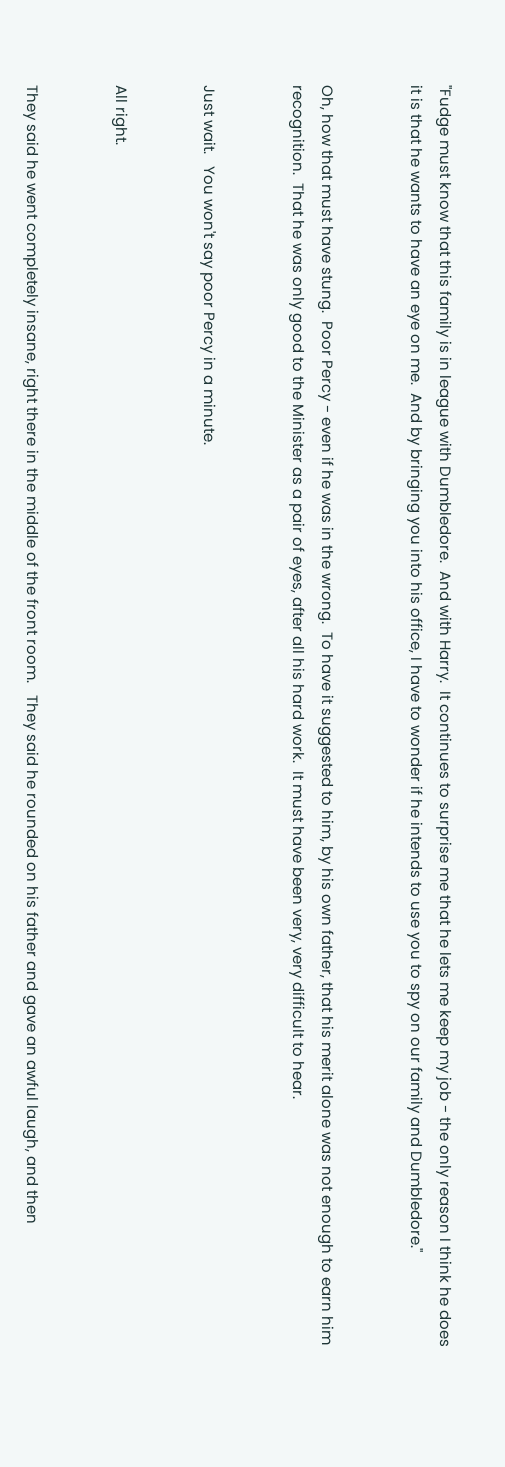"Fudge must know that this family is in league with Dumbledore.  And with Harry.  It continues to surprise me that he lets me keep my job - the only reason I think he does it is that he wants to have an eye on me.  And by bringing you into his office, I have to wonder if he intends to use you to spy on our family and Dumbledore."


Oh, how that must have stung.  Poor Percy - even if he was in the wrong.  To have it suggested to him, by his own father, that his merit alone was not enough to earn him recognition.  That he was only good to the Minister as a pair of eyes, after all his hard work.  It must have been very, very difficult to hear.


Just wait.   You won't say poor Percy in a minute.


All right.


They said he went completely insane, right there in the middle of the front room.   They said he rounded on his father and gave an awful laugh, and then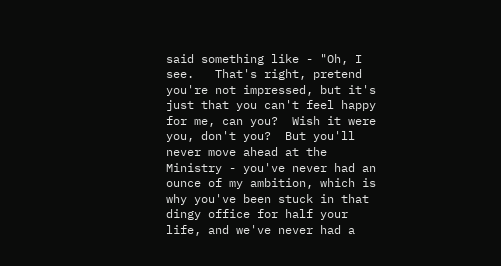said something like - "Oh, I see.   That's right, pretend you're not impressed, but it's just that you can't feel happy for me, can you?  Wish it were you, don't you?  But you'll never move ahead at the Ministry - you've never had an ounce of my ambition, which is why you've been stuck in that dingy office for half your life, and we've never had a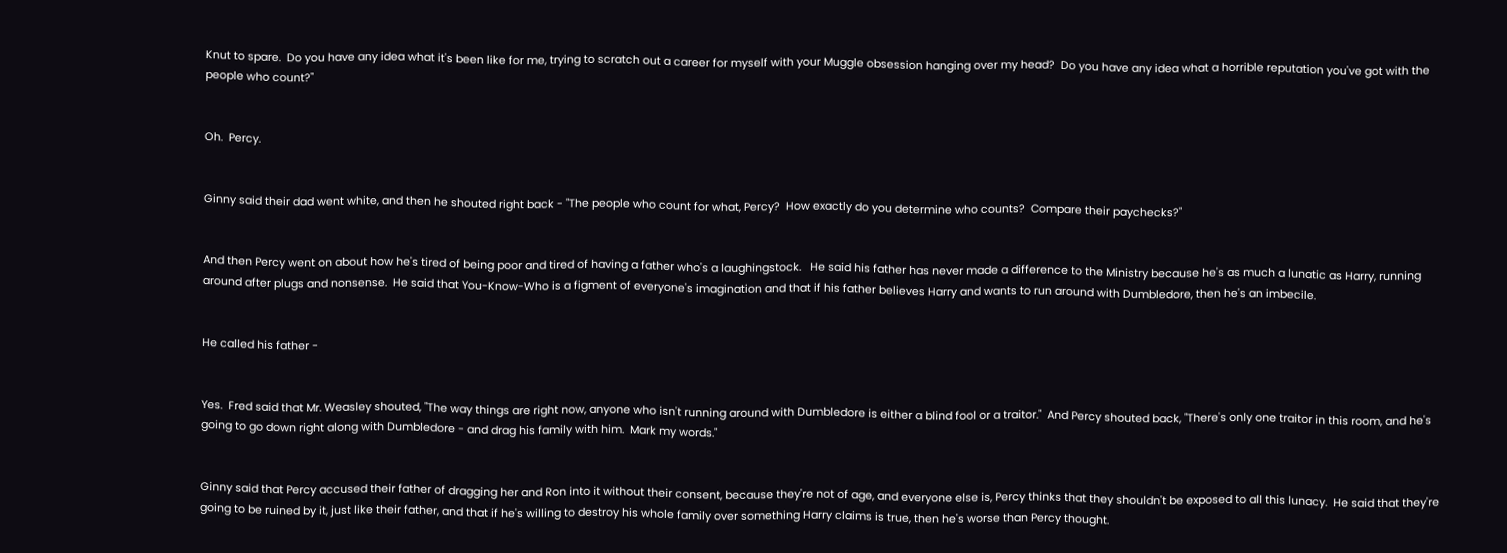Knut to spare.  Do you have any idea what it's been like for me, trying to scratch out a career for myself with your Muggle obsession hanging over my head?  Do you have any idea what a horrible reputation you've got with the people who count?"


Oh.  Percy.


Ginny said their dad went white, and then he shouted right back - "The people who count for what, Percy?  How exactly do you determine who counts?  Compare their paychecks?"


And then Percy went on about how he's tired of being poor and tired of having a father who's a laughingstock.   He said his father has never made a difference to the Ministry because he's as much a lunatic as Harry, running around after plugs and nonsense.  He said that You-Know-Who is a figment of everyone's imagination and that if his father believes Harry and wants to run around with Dumbledore, then he's an imbecile.


He called his father -


Yes.  Fred said that Mr. Weasley shouted, "The way things are right now, anyone who isn't running around with Dumbledore is either a blind fool or a traitor."  And Percy shouted back, "There's only one traitor in this room, and he's going to go down right along with Dumbledore - and drag his family with him.  Mark my words."


Ginny said that Percy accused their father of dragging her and Ron into it without their consent, because they're not of age, and everyone else is, Percy thinks that they shouldn't be exposed to all this lunacy.  He said that they're going to be ruined by it, just like their father, and that if he's willing to destroy his whole family over something Harry claims is true, then he's worse than Percy thought.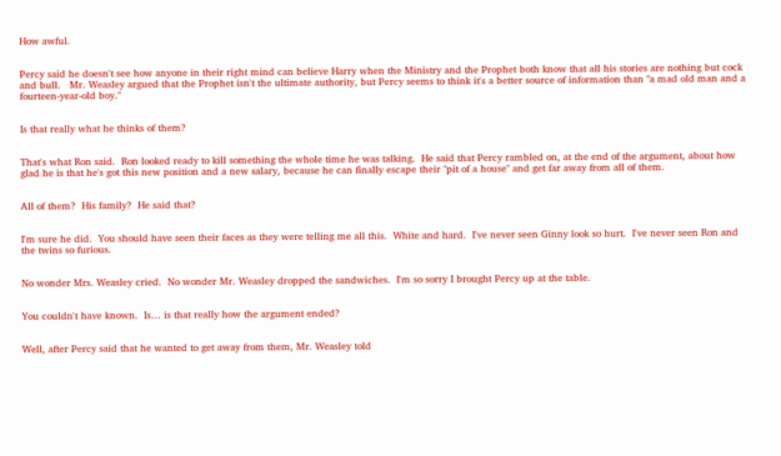How awful.


Percy said he doesn't see how anyone in their right mind can believe Harry when the Ministry and the Prophet both know that all his stories are nothing but cock and bull.   Mr. Weasley argued that the Prophet isn't the ultimate authority, but Percy seems to think it's a better source of information than "a mad old man and a fourteen-year-old boy."


Is that really what he thinks of them?


That's what Ron said.  Ron looked ready to kill something the whole time he was talking.  He said that Percy rambled on, at the end of the argument, about how glad he is that he's got this new position and a new salary, because he can finally escape their "pit of a house" and get far away from all of them.


All of them?  His family?  He said that?


I'm sure he did.  You should have seen their faces as they were telling me all this.  White and hard.  I've never seen Ginny look so hurt.  I've never seen Ron and the twins so furious.


No wonder Mrs. Weasley cried.  No wonder Mr. Weasley dropped the sandwiches.  I'm so sorry I brought Percy up at the table.


You couldn't have known.  Is… is that really how the argument ended?


Well, after Percy said that he wanted to get away from them, Mr. Weasley told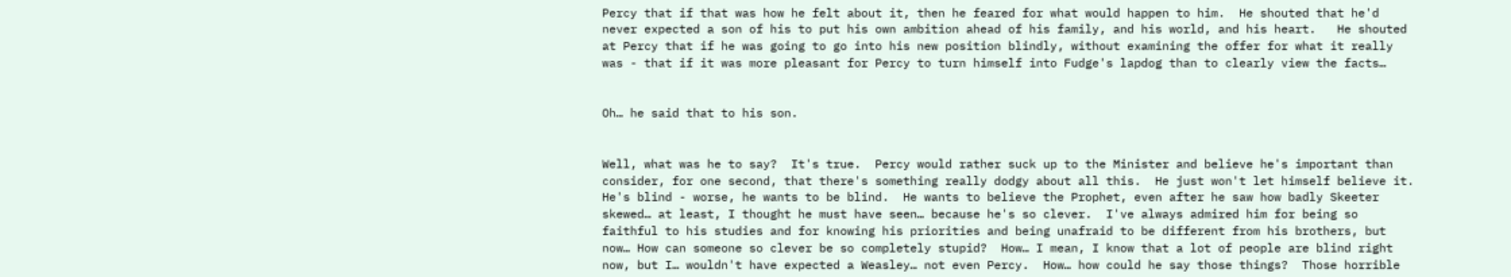Percy that if that was how he felt about it, then he feared for what would happen to him.  He shouted that he'd never expected a son of his to put his own ambition ahead of his family, and his world, and his heart.   He shouted at Percy that if he was going to go into his new position blindly, without examining the offer for what it really was - that if it was more pleasant for Percy to turn himself into Fudge's lapdog than to clearly view the facts…


Oh… he said that to his son.


Well, what was he to say?  It's true.  Percy would rather suck up to the Minister and believe he's important than consider, for one second, that there's something really dodgy about all this.  He just won't let himself believe it.  He's blind - worse, he wants to be blind.  He wants to believe the Prophet, even after he saw how badly Skeeter skewed… at least, I thought he must have seen… because he's so clever.  I've always admired him for being so faithful to his studies and for knowing his priorities and being unafraid to be different from his brothers, but now… How can someone so clever be so completely stupid?  How… I mean, I know that a lot of people are blind right now, but I… wouldn't have expected a Weasley… not even Percy.  How… how could he say those things?  Those horrible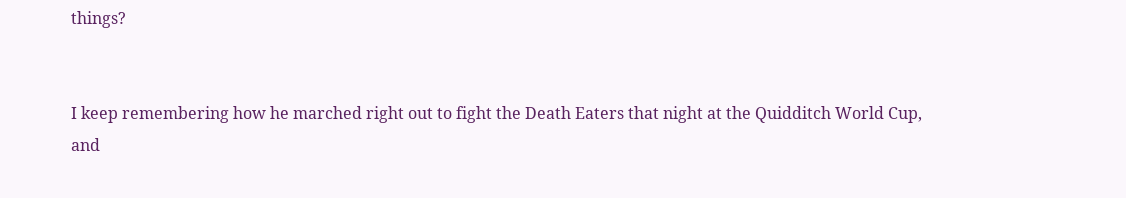things?


I keep remembering how he marched right out to fight the Death Eaters that night at the Quidditch World Cup, and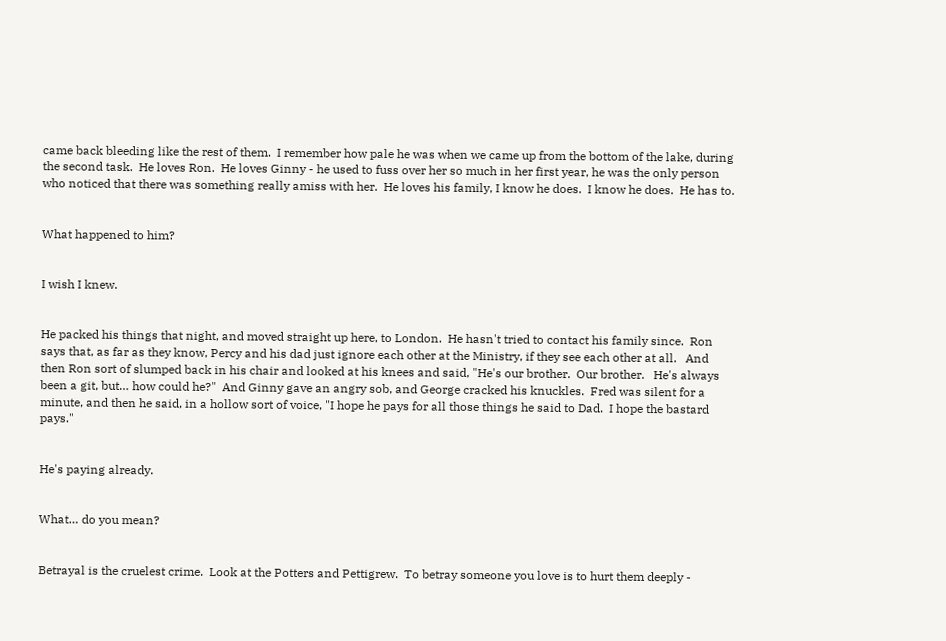came back bleeding like the rest of them.  I remember how pale he was when we came up from the bottom of the lake, during the second task.  He loves Ron.  He loves Ginny - he used to fuss over her so much in her first year, he was the only person who noticed that there was something really amiss with her.  He loves his family, I know he does.  I know he does.  He has to.


What happened to him?


I wish I knew.


He packed his things that night, and moved straight up here, to London.  He hasn't tried to contact his family since.  Ron says that, as far as they know, Percy and his dad just ignore each other at the Ministry, if they see each other at all.   And then Ron sort of slumped back in his chair and looked at his knees and said, "He's our brother.  Our brother.   He's always been a git, but… how could he?"  And Ginny gave an angry sob, and George cracked his knuckles.  Fred was silent for a minute, and then he said, in a hollow sort of voice, "I hope he pays for all those things he said to Dad.  I hope the bastard pays."


He's paying already.


What… do you mean?


Betrayal is the cruelest crime.  Look at the Potters and Pettigrew.  To betray someone you love is to hurt them deeply -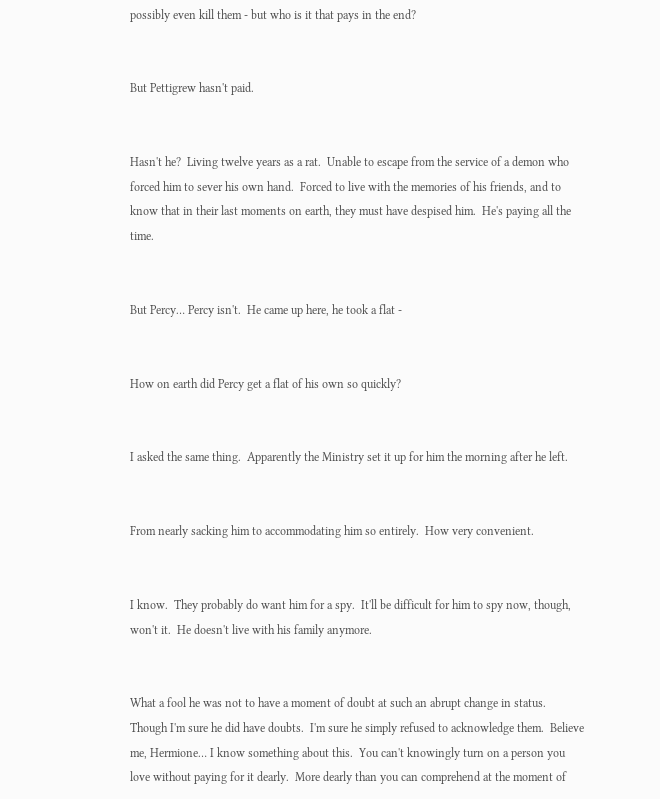possibly even kill them - but who is it that pays in the end?


But Pettigrew hasn't paid.


Hasn't he?  Living twelve years as a rat.  Unable to escape from the service of a demon who forced him to sever his own hand.  Forced to live with the memories of his friends, and to know that in their last moments on earth, they must have despised him.  He's paying all the time.


But Percy… Percy isn't.  He came up here, he took a flat -


How on earth did Percy get a flat of his own so quickly?


I asked the same thing.  Apparently the Ministry set it up for him the morning after he left.


From nearly sacking him to accommodating him so entirely.  How very convenient.


I know.  They probably do want him for a spy.  It'll be difficult for him to spy now, though, won't it.  He doesn't live with his family anymore.


What a fool he was not to have a moment of doubt at such an abrupt change in status.  Though I'm sure he did have doubts.  I'm sure he simply refused to acknowledge them.  Believe me, Hermione… I know something about this.  You can't knowingly turn on a person you love without paying for it dearly.  More dearly than you can comprehend at the moment of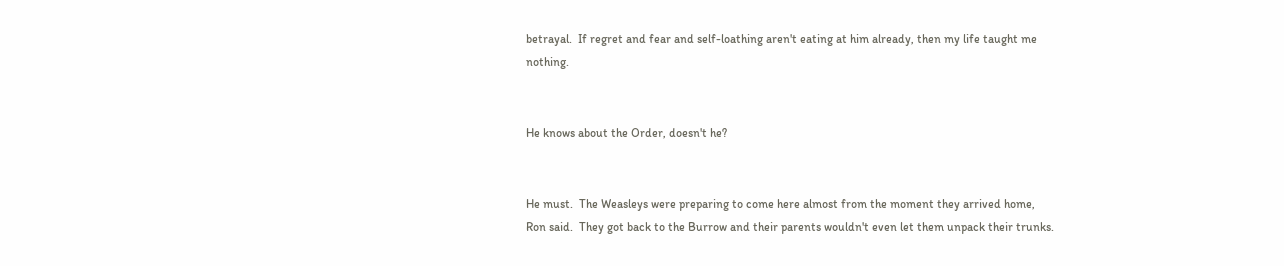betrayal.  If regret and fear and self-loathing aren't eating at him already, then my life taught me nothing.


He knows about the Order, doesn't he?


He must.  The Weasleys were preparing to come here almost from the moment they arrived home, Ron said.  They got back to the Burrow and their parents wouldn't even let them unpack their trunks.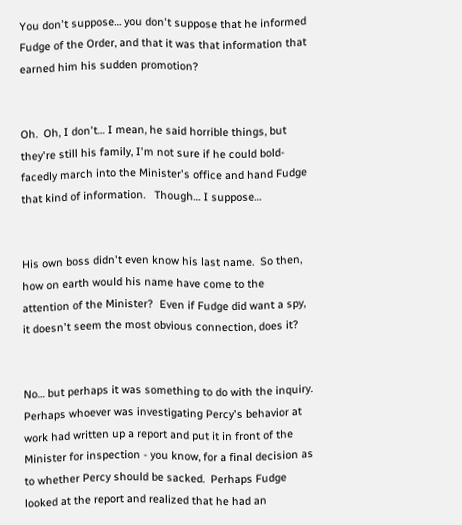You don't suppose… you don't suppose that he informed Fudge of the Order, and that it was that information that earned him his sudden promotion?


Oh.  Oh, I don't… I mean, he said horrible things, but they're still his family, I'm not sure if he could bold-facedly march into the Minister's office and hand Fudge that kind of information.   Though… I suppose…


His own boss didn't even know his last name.  So then, how on earth would his name have come to the attention of the Minister?  Even if Fudge did want a spy, it doesn't seem the most obvious connection, does it?


No… but perhaps it was something to do with the inquiry.  Perhaps whoever was investigating Percy's behavior at work had written up a report and put it in front of the Minister for inspection - you know, for a final decision as to whether Percy should be sacked.  Perhaps Fudge looked at the report and realized that he had an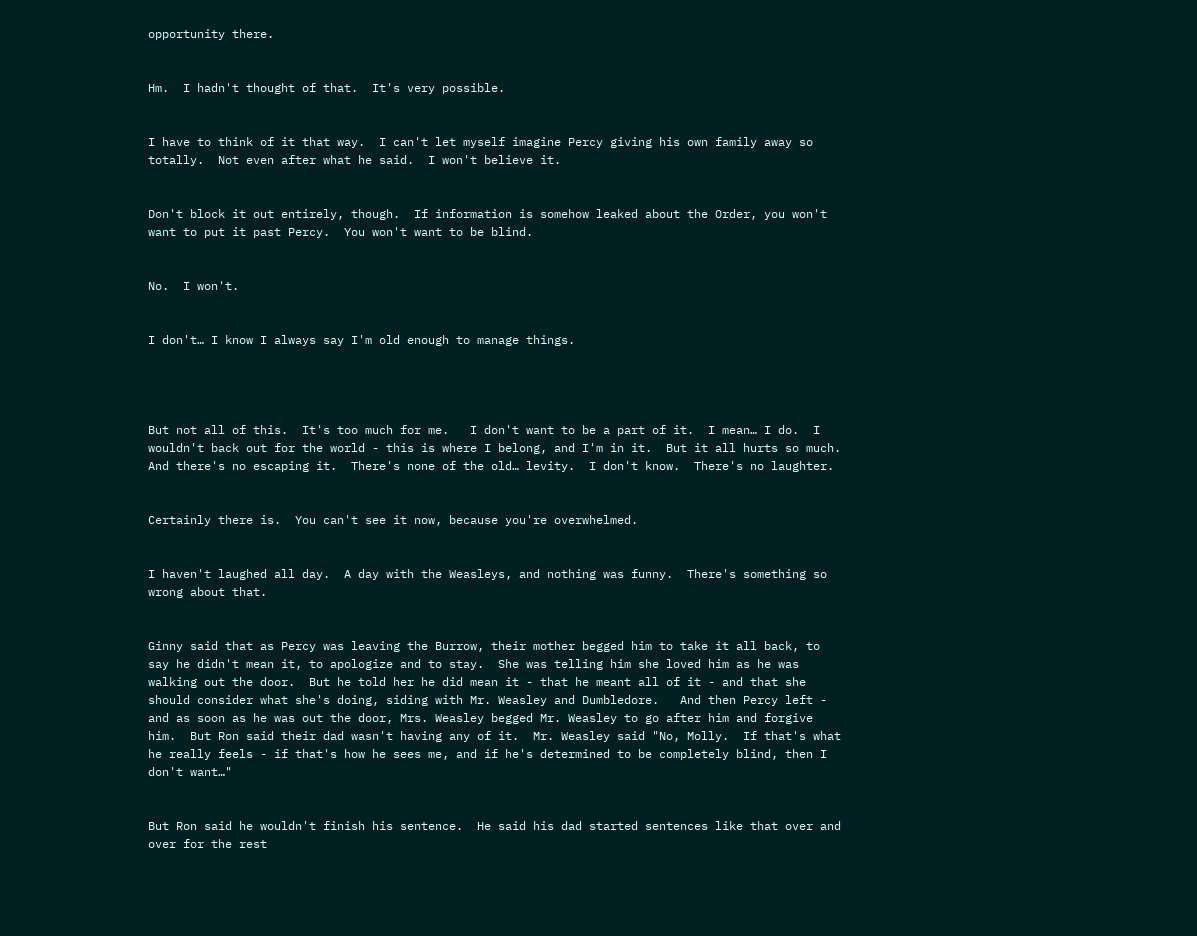opportunity there.


Hm.  I hadn't thought of that.  It's very possible.


I have to think of it that way.  I can't let myself imagine Percy giving his own family away so totally.  Not even after what he said.  I won't believe it.


Don't block it out entirely, though.  If information is somehow leaked about the Order, you won't want to put it past Percy.  You won't want to be blind.


No.  I won't.


I don't… I know I always say I'm old enough to manage things.




But not all of this.  It's too much for me.   I don't want to be a part of it.  I mean… I do.  I wouldn't back out for the world - this is where I belong, and I'm in it.  But it all hurts so much.  And there's no escaping it.  There's none of the old… levity.  I don't know.  There's no laughter.


Certainly there is.  You can't see it now, because you're overwhelmed.


I haven't laughed all day.  A day with the Weasleys, and nothing was funny.  There's something so wrong about that.


Ginny said that as Percy was leaving the Burrow, their mother begged him to take it all back, to say he didn't mean it, to apologize and to stay.  She was telling him she loved him as he was walking out the door.  But he told her he did mean it - that he meant all of it - and that she should consider what she's doing, siding with Mr. Weasley and Dumbledore.   And then Percy left - and as soon as he was out the door, Mrs. Weasley begged Mr. Weasley to go after him and forgive him.  But Ron said their dad wasn't having any of it.  Mr. Weasley said "No, Molly.  If that's what he really feels - if that's how he sees me, and if he's determined to be completely blind, then I don't want…"


But Ron said he wouldn't finish his sentence.  He said his dad started sentences like that over and over for the rest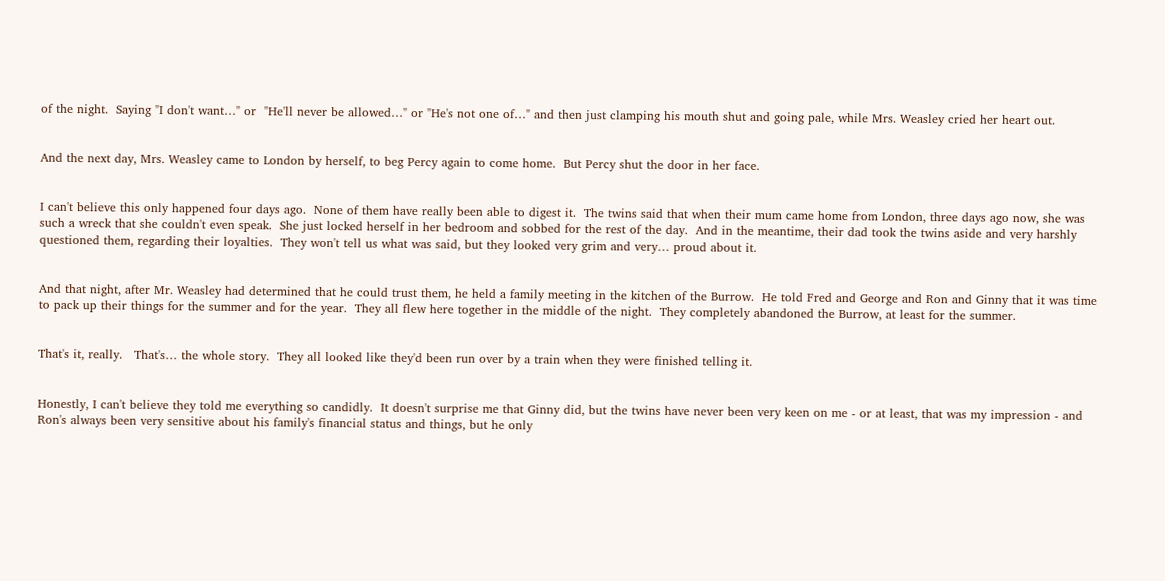of the night.  Saying "I don't want…" or  "He'll never be allowed…" or "He's not one of…" and then just clamping his mouth shut and going pale, while Mrs. Weasley cried her heart out.


And the next day, Mrs. Weasley came to London by herself, to beg Percy again to come home.  But Percy shut the door in her face.


I can't believe this only happened four days ago.  None of them have really been able to digest it.  The twins said that when their mum came home from London, three days ago now, she was such a wreck that she couldn't even speak.  She just locked herself in her bedroom and sobbed for the rest of the day.  And in the meantime, their dad took the twins aside and very harshly questioned them, regarding their loyalties.  They won't tell us what was said, but they looked very grim and very… proud about it.


And that night, after Mr. Weasley had determined that he could trust them, he held a family meeting in the kitchen of the Burrow.  He told Fred and George and Ron and Ginny that it was time to pack up their things for the summer and for the year.  They all flew here together in the middle of the night.  They completely abandoned the Burrow, at least for the summer.


That's it, really.   That's… the whole story.  They all looked like they'd been run over by a train when they were finished telling it.


Honestly, I can't believe they told me everything so candidly.  It doesn't surprise me that Ginny did, but the twins have never been very keen on me - or at least, that was my impression - and Ron's always been very sensitive about his family's financial status and things, but he only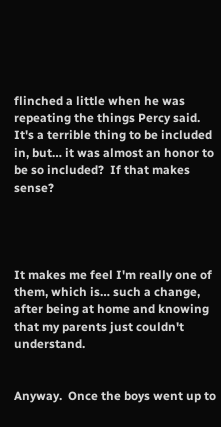flinched a little when he was repeating the things Percy said.  It's a terrible thing to be included in, but… it was almost an honor to be so included?  If that makes sense?




It makes me feel I'm really one of them, which is… such a change, after being at home and knowing that my parents just couldn't understand.


Anyway.  Once the boys went up to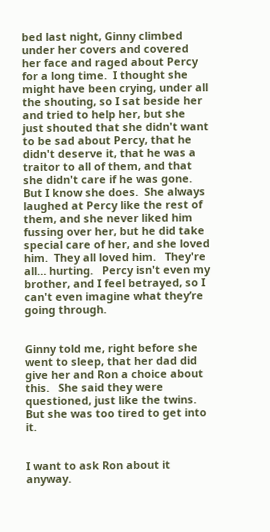bed last night, Ginny climbed under her covers and covered her face and raged about Percy for a long time.  I thought she might have been crying, under all the shouting, so I sat beside her and tried to help her, but she just shouted that she didn't want to be sad about Percy, that he didn't deserve it, that he was a traitor to all of them, and that she didn't care if he was gone.  But I know she does.  She always laughed at Percy like the rest of them, and she never liked him fussing over her, but he did take special care of her, and she loved him.  They all loved him.   They're all… hurting.   Percy isn't even my brother, and I feel betrayed, so I can't even imagine what they’re going through.


Ginny told me, right before she went to sleep, that her dad did give her and Ron a choice about this.   She said they were questioned, just like the twins.  But she was too tired to get into it.


I want to ask Ron about it anyway.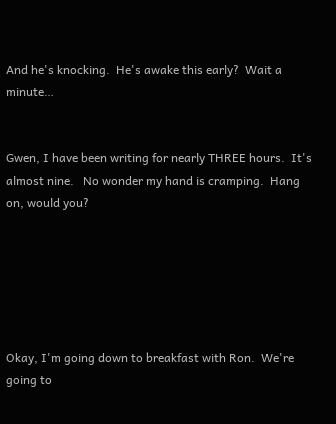And he's knocking.  He's awake this early?  Wait a minute…


Gwen, I have been writing for nearly THREE hours.  It's almost nine.   No wonder my hand is cramping.  Hang on, would you?






Okay, I'm going down to breakfast with Ron.  We're going to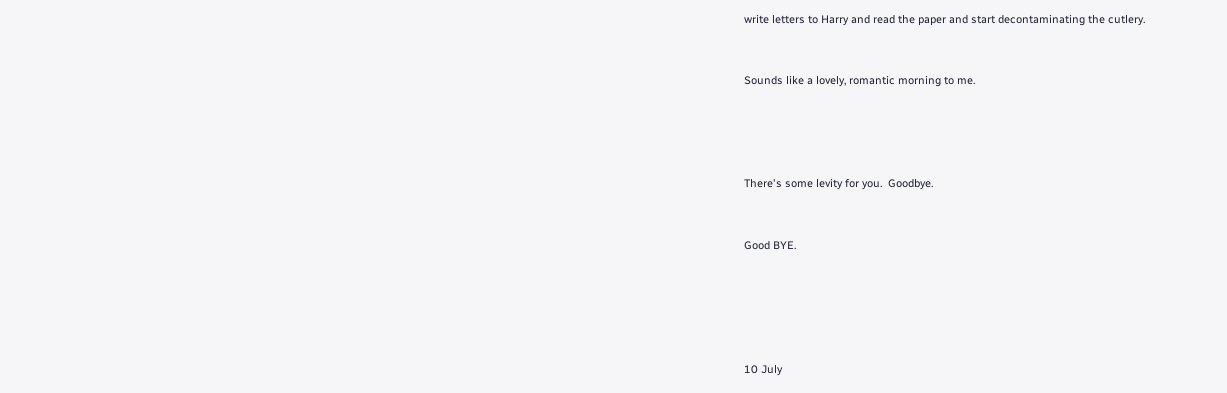write letters to Harry and read the paper and start decontaminating the cutlery.


Sounds like a lovely, romantic morning to me.




There's some levity for you.  Goodbye.


Good BYE.





10 July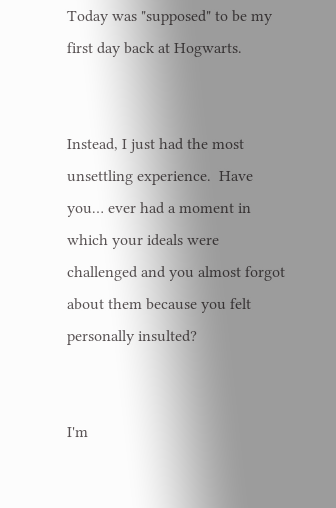Today was "supposed" to be my first day back at Hogwarts.


Instead, I just had the most unsettling experience.  Have you… ever had a moment in which your ideals were challenged and you almost forgot about them because you felt personally insulted?


I'm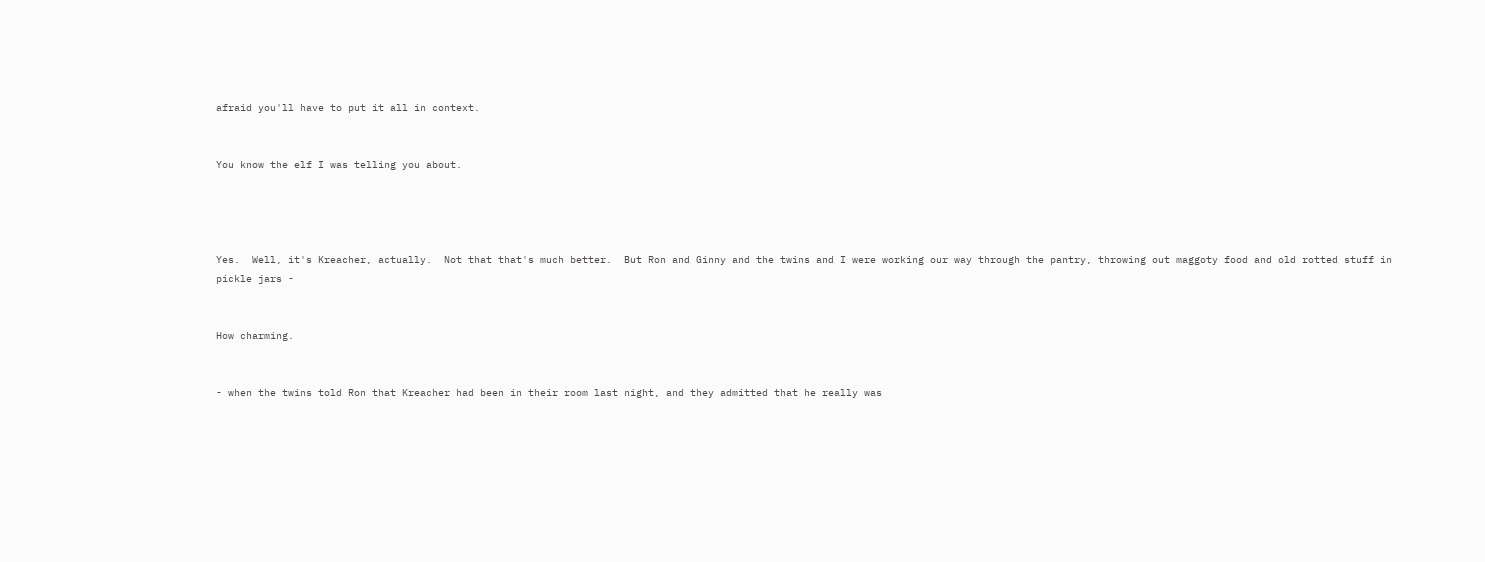afraid you'll have to put it all in context.


You know the elf I was telling you about.




Yes.  Well, it's Kreacher, actually.  Not that that's much better.  But Ron and Ginny and the twins and I were working our way through the pantry, throwing out maggoty food and old rotted stuff in pickle jars -


How charming.


- when the twins told Ron that Kreacher had been in their room last night, and they admitted that he really was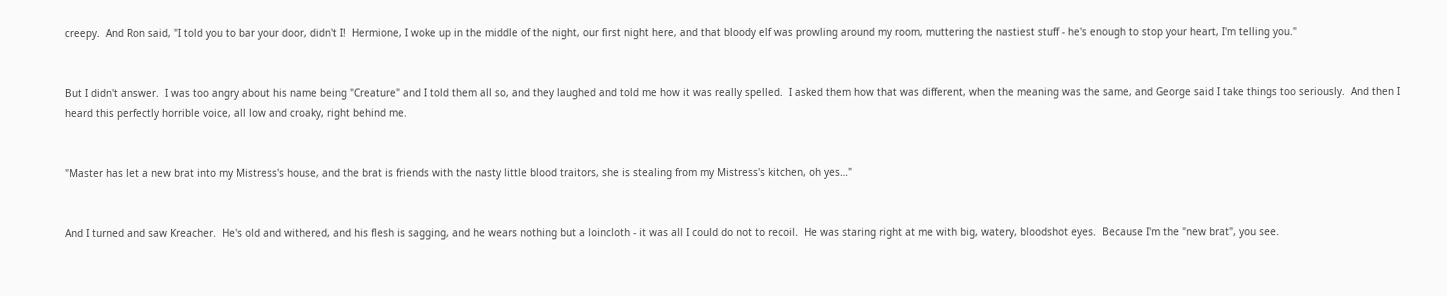creepy.  And Ron said, "I told you to bar your door, didn't I!  Hermione, I woke up in the middle of the night, our first night here, and that bloody elf was prowling around my room, muttering the nastiest stuff - he's enough to stop your heart, I'm telling you."


But I didn't answer.  I was too angry about his name being "Creature" and I told them all so, and they laughed and told me how it was really spelled.  I asked them how that was different, when the meaning was the same, and George said I take things too seriously.  And then I heard this perfectly horrible voice, all low and croaky, right behind me.


"Master has let a new brat into my Mistress's house, and the brat is friends with the nasty little blood traitors, she is stealing from my Mistress's kitchen, oh yes…"


And I turned and saw Kreacher.  He's old and withered, and his flesh is sagging, and he wears nothing but a loincloth - it was all I could do not to recoil.  He was staring right at me with big, watery, bloodshot eyes.  Because I'm the "new brat", you see.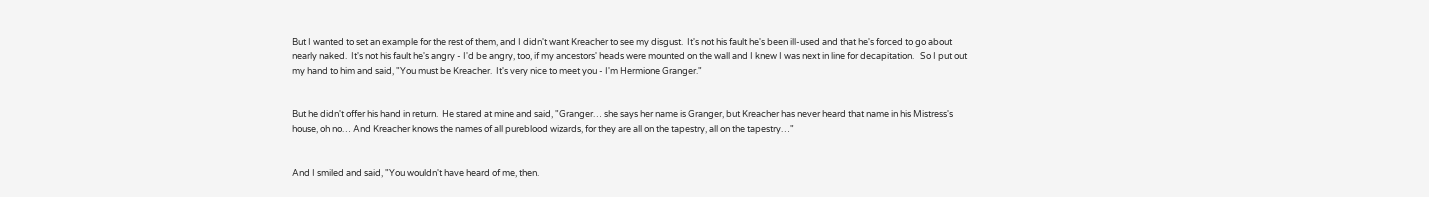But I wanted to set an example for the rest of them, and I didn't want Kreacher to see my disgust.  It's not his fault he's been ill-used and that he's forced to go about nearly naked.  It's not his fault he's angry - I'd be angry, too, if my ancestors' heads were mounted on the wall and I knew I was next in line for decapitation.   So I put out my hand to him and said, "You must be Kreacher.  It's very nice to meet you - I'm Hermione Granger."


But he didn't offer his hand in return.  He stared at mine and said, "Granger… she says her name is Granger, but Kreacher has never heard that name in his Mistress's house, oh no… And Kreacher knows the names of all pureblood wizards, for they are all on the tapestry, all on the tapestry…"


And I smiled and said, "You wouldn't have heard of me, then.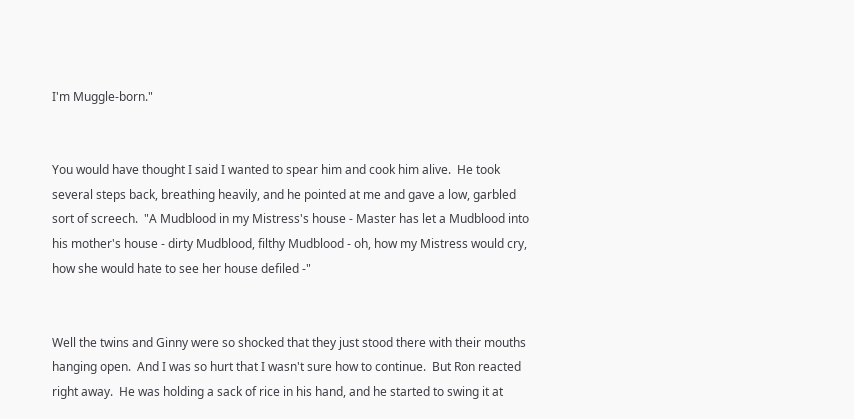I'm Muggle-born."


You would have thought I said I wanted to spear him and cook him alive.  He took several steps back, breathing heavily, and he pointed at me and gave a low, garbled sort of screech.  "A Mudblood in my Mistress's house - Master has let a Mudblood into his mother's house - dirty Mudblood, filthy Mudblood - oh, how my Mistress would cry, how she would hate to see her house defiled -"


Well the twins and Ginny were so shocked that they just stood there with their mouths hanging open.  And I was so hurt that I wasn't sure how to continue.  But Ron reacted right away.  He was holding a sack of rice in his hand, and he started to swing it at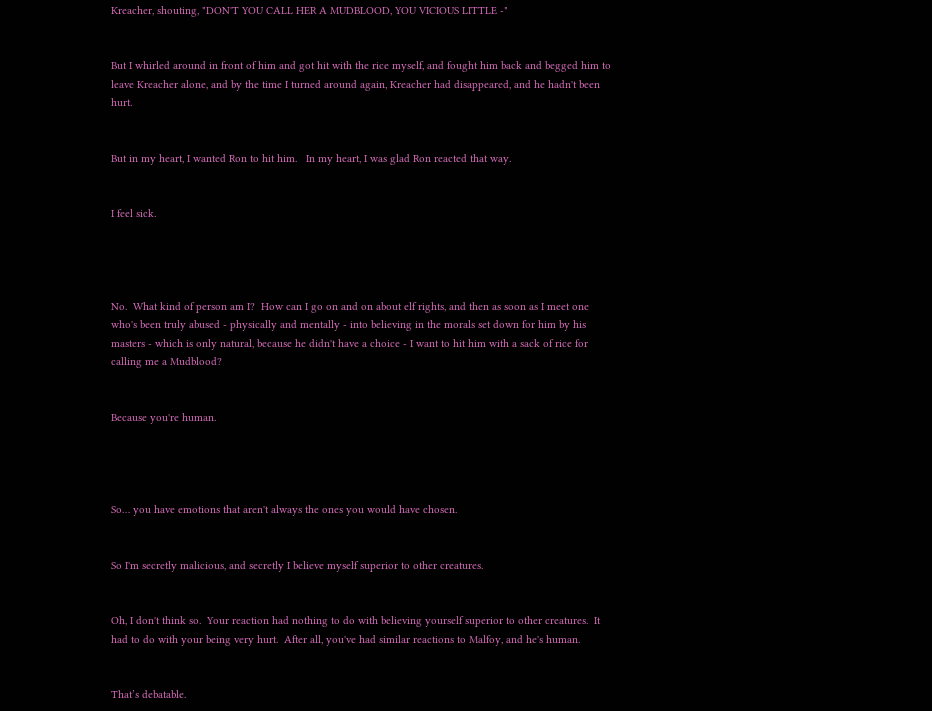Kreacher, shouting, "DON'T YOU CALL HER A MUDBLOOD, YOU VICIOUS LITTLE -"


But I whirled around in front of him and got hit with the rice myself, and fought him back and begged him to leave Kreacher alone, and by the time I turned around again, Kreacher had disappeared, and he hadn't been hurt.


But in my heart, I wanted Ron to hit him.   In my heart, I was glad Ron reacted that way.


I feel sick.




No.  What kind of person am I?  How can I go on and on about elf rights, and then as soon as I meet one who's been truly abused - physically and mentally - into believing in the morals set down for him by his masters - which is only natural, because he didn't have a choice - I want to hit him with a sack of rice for calling me a Mudblood?


Because you're human.




So… you have emotions that aren't always the ones you would have chosen.


So I'm secretly malicious, and secretly I believe myself superior to other creatures.


Oh, I don't think so.  Your reaction had nothing to do with believing yourself superior to other creatures.  It had to do with your being very hurt.  After all, you've had similar reactions to Malfoy, and he's human.


That’s debatable.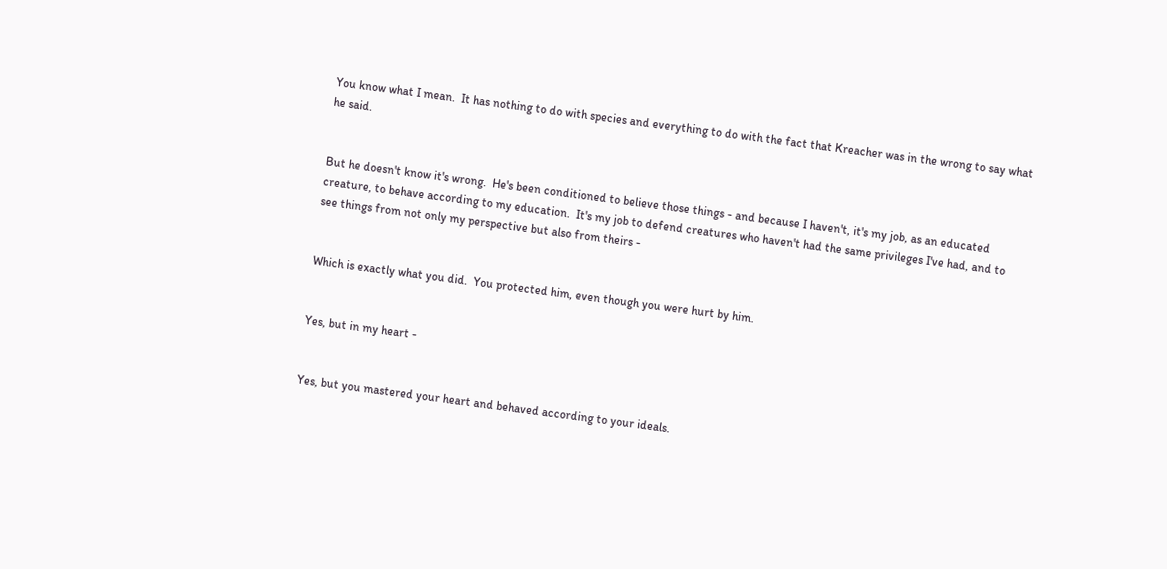You know what I mean.  It has nothing to do with species and everything to do with the fact that Kreacher was in the wrong to say what he said.


But he doesn't know it's wrong.  He's been conditioned to believe those things - and because I haven't, it's my job, as an educated creature, to behave according to my education.  It's my job to defend creatures who haven't had the same privileges I've had, and to see things from not only my perspective but also from theirs -


Which is exactly what you did.  You protected him, even though you were hurt by him.


Yes, but in my heart -


Yes, but you mastered your heart and behaved according to your ideals.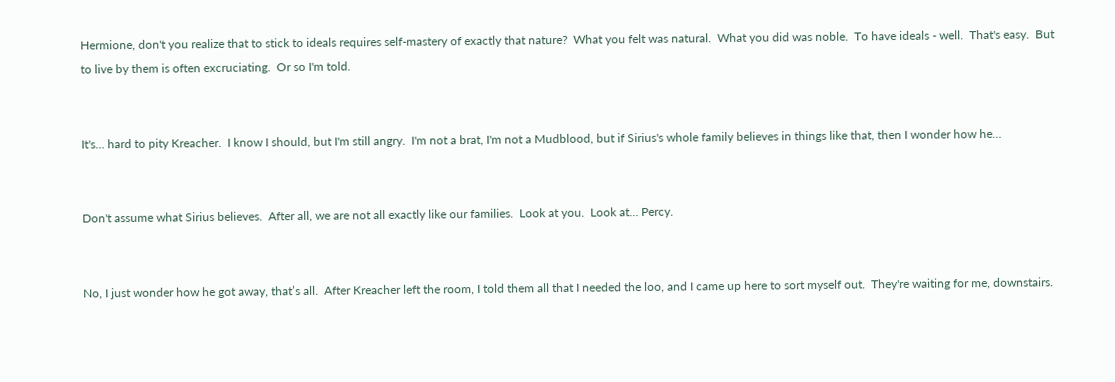Hermione, don't you realize that to stick to ideals requires self-mastery of exactly that nature?  What you felt was natural.  What you did was noble.  To have ideals - well.  That's easy.  But to live by them is often excruciating.  Or so I'm told.


It's… hard to pity Kreacher.  I know I should, but I'm still angry.  I'm not a brat, I'm not a Mudblood, but if Sirius's whole family believes in things like that, then I wonder how he…


Don't assume what Sirius believes.  After all, we are not all exactly like our families.  Look at you.  Look at… Percy.


No, I just wonder how he got away, that’s all.  After Kreacher left the room, I told them all that I needed the loo, and I came up here to sort myself out.  They're waiting for me, downstairs.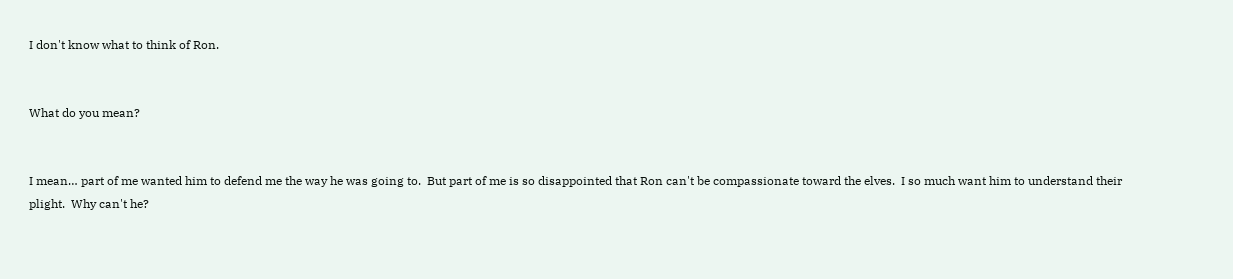I don't know what to think of Ron.


What do you mean?


I mean… part of me wanted him to defend me the way he was going to.  But part of me is so disappointed that Ron can't be compassionate toward the elves.  I so much want him to understand their plight.  Why can't he?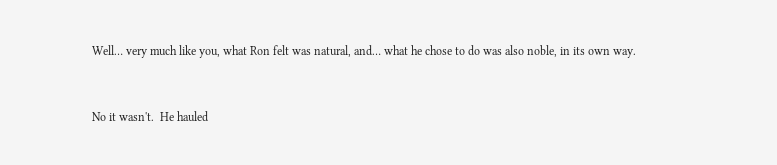Well… very much like you, what Ron felt was natural, and… what he chose to do was also noble, in its own way.


No it wasn't.  He hauled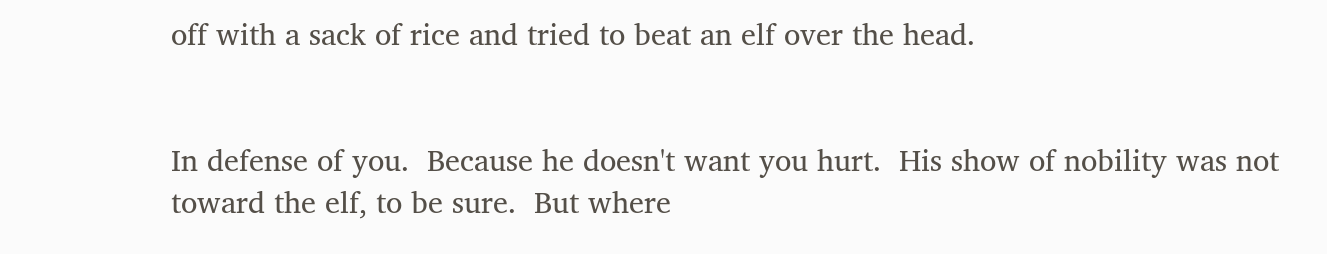off with a sack of rice and tried to beat an elf over the head.


In defense of you.  Because he doesn't want you hurt.  His show of nobility was not toward the elf, to be sure.  But where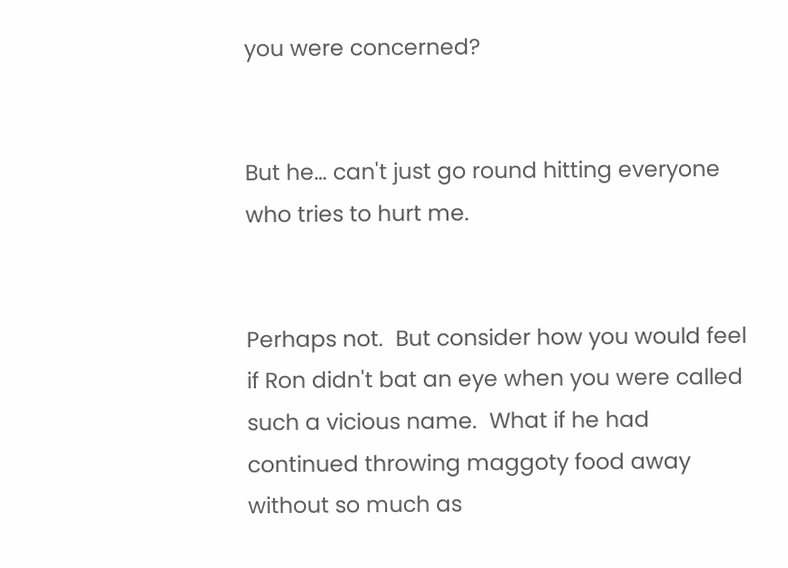you were concerned?


But he… can't just go round hitting everyone who tries to hurt me.


Perhaps not.  But consider how you would feel if Ron didn't bat an eye when you were called such a vicious name.  What if he had continued throwing maggoty food away without so much as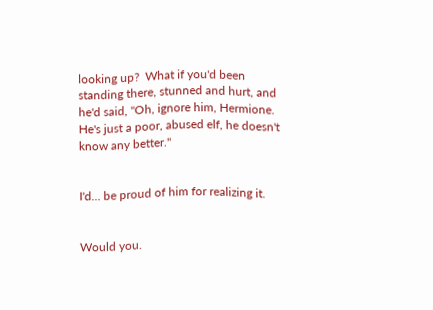looking up?  What if you'd been standing there, stunned and hurt, and he'd said, "Oh, ignore him, Hermione.  He's just a poor, abused elf, he doesn't know any better."


I'd… be proud of him for realizing it.


Would you.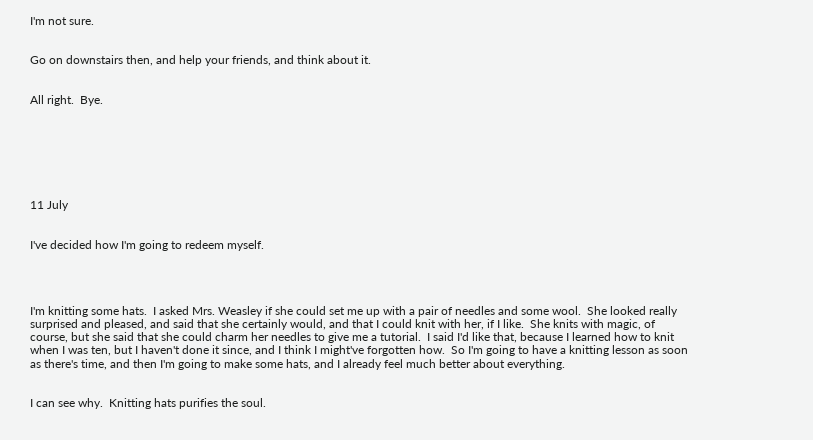I'm not sure.


Go on downstairs then, and help your friends, and think about it.


All right.  Bye.







11 July


I've decided how I'm going to redeem myself.




I'm knitting some hats.  I asked Mrs. Weasley if she could set me up with a pair of needles and some wool.  She looked really surprised and pleased, and said that she certainly would, and that I could knit with her, if I like.  She knits with magic, of course, but she said that she could charm her needles to give me a tutorial.  I said I'd like that, because I learned how to knit when I was ten, but I haven't done it since, and I think I might've forgotten how.  So I'm going to have a knitting lesson as soon as there's time, and then I'm going to make some hats, and I already feel much better about everything.


I can see why.  Knitting hats purifies the soul.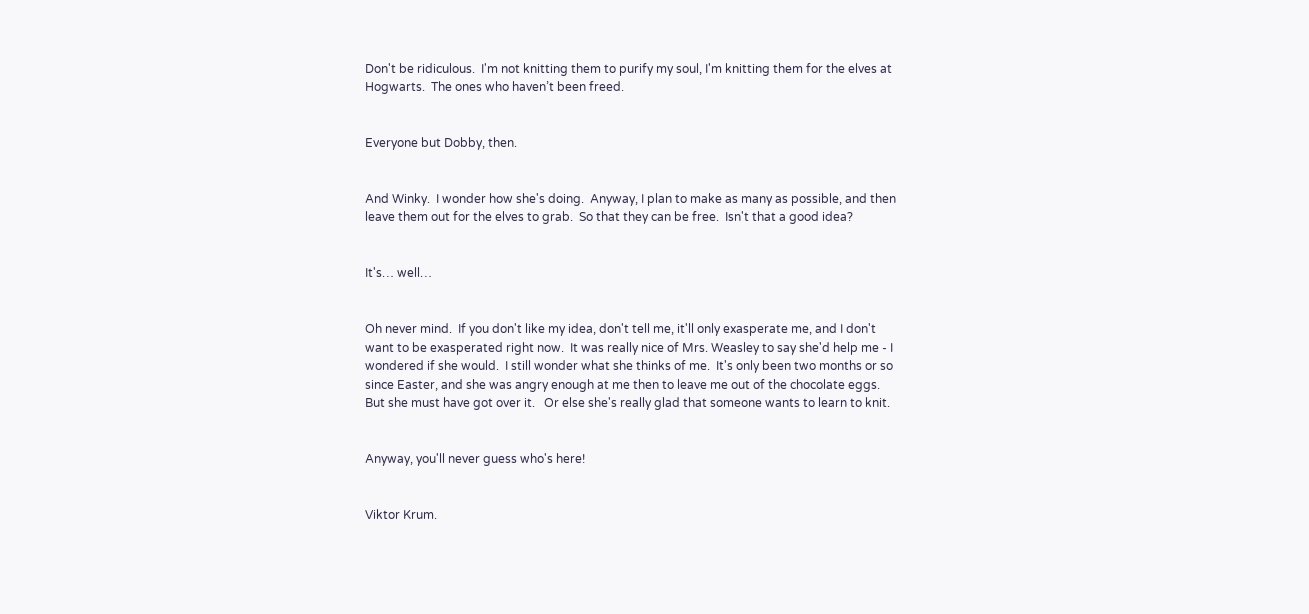Don't be ridiculous.  I'm not knitting them to purify my soul, I'm knitting them for the elves at Hogwarts.  The ones who haven’t been freed.


Everyone but Dobby, then.


And Winky.  I wonder how she's doing.  Anyway, I plan to make as many as possible, and then leave them out for the elves to grab.  So that they can be free.  Isn't that a good idea?


It's… well…


Oh never mind.  If you don't like my idea, don't tell me, it'll only exasperate me, and I don't want to be exasperated right now.  It was really nice of Mrs. Weasley to say she'd help me - I wondered if she would.  I still wonder what she thinks of me.  It's only been two months or so since Easter, and she was angry enough at me then to leave me out of the chocolate eggs.   But she must have got over it.   Or else she's really glad that someone wants to learn to knit.


Anyway, you'll never guess who's here!


Viktor Krum.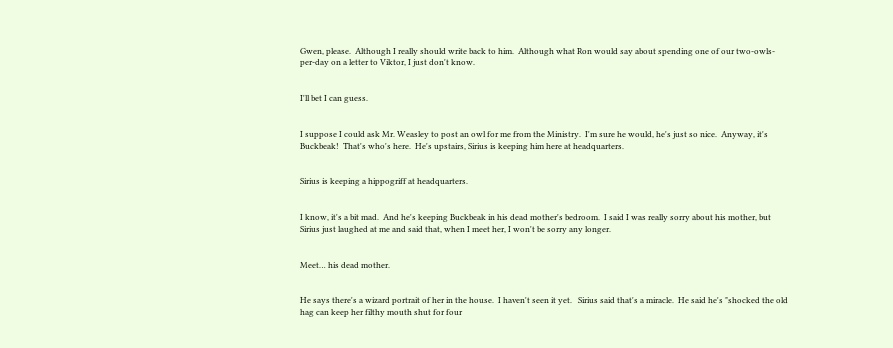Gwen, please.  Although I really should write back to him.  Although what Ron would say about spending one of our two-owls-per-day on a letter to Viktor, I just don't know.


I'll bet I can guess.


I suppose I could ask Mr. Weasley to post an owl for me from the Ministry.  I'm sure he would, he's just so nice.  Anyway, it's Buckbeak!  That's who's here.  He's upstairs, Sirius is keeping him here at headquarters.


Sirius is keeping a hippogriff at headquarters.


I know, it's a bit mad.  And he's keeping Buckbeak in his dead mother's bedroom.  I said I was really sorry about his mother, but Sirius just laughed at me and said that, when I meet her, I won't be sorry any longer.


Meet… his dead mother.


He says there's a wizard portrait of her in the house.  I haven't seen it yet.   Sirius said that's a miracle.  He said he's "shocked the old hag can keep her filthy mouth shut for four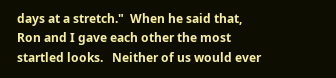days at a stretch."  When he said that, Ron and I gave each other the most startled looks.   Neither of us would ever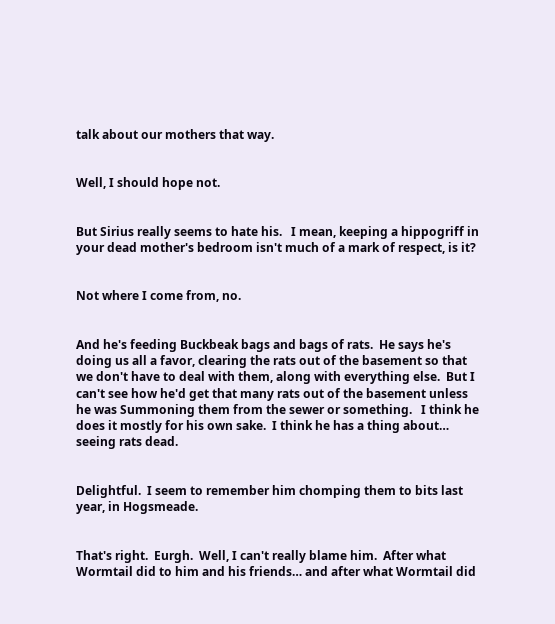talk about our mothers that way.


Well, I should hope not.


But Sirius really seems to hate his.   I mean, keeping a hippogriff in your dead mother's bedroom isn't much of a mark of respect, is it?


Not where I come from, no.


And he's feeding Buckbeak bags and bags of rats.  He says he's doing us all a favor, clearing the rats out of the basement so that we don't have to deal with them, along with everything else.  But I can't see how he'd get that many rats out of the basement unless he was Summoning them from the sewer or something.   I think he does it mostly for his own sake.  I think he has a thing about… seeing rats dead.


Delightful.  I seem to remember him chomping them to bits last year, in Hogsmeade.


That's right.  Eurgh.  Well, I can't really blame him.  After what Wormtail did to him and his friends… and after what Wormtail did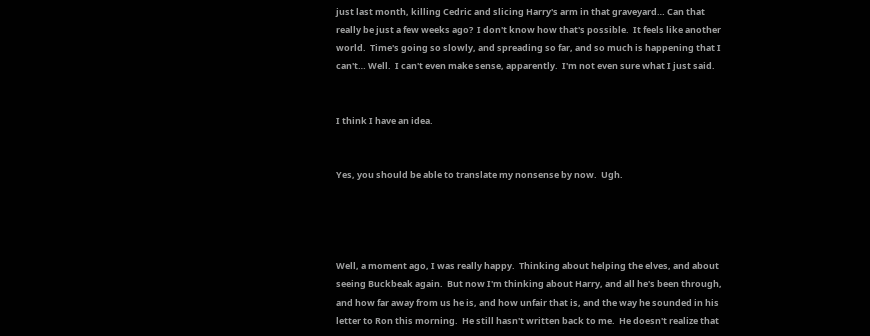just last month, killing Cedric and slicing Harry's arm in that graveyard… Can that really be just a few weeks ago?  I don't know how that's possible.  It feels like another world.  Time's going so slowly, and spreading so far, and so much is happening that I can't… Well.  I can't even make sense, apparently.  I'm not even sure what I just said.


I think I have an idea.


Yes, you should be able to translate my nonsense by now.  Ugh.




Well, a moment ago, I was really happy.  Thinking about helping the elves, and about seeing Buckbeak again.  But now I'm thinking about Harry, and all he's been through, and how far away from us he is, and how unfair that is, and the way he sounded in his letter to Ron this morning.  He still hasn't written back to me.  He doesn't realize that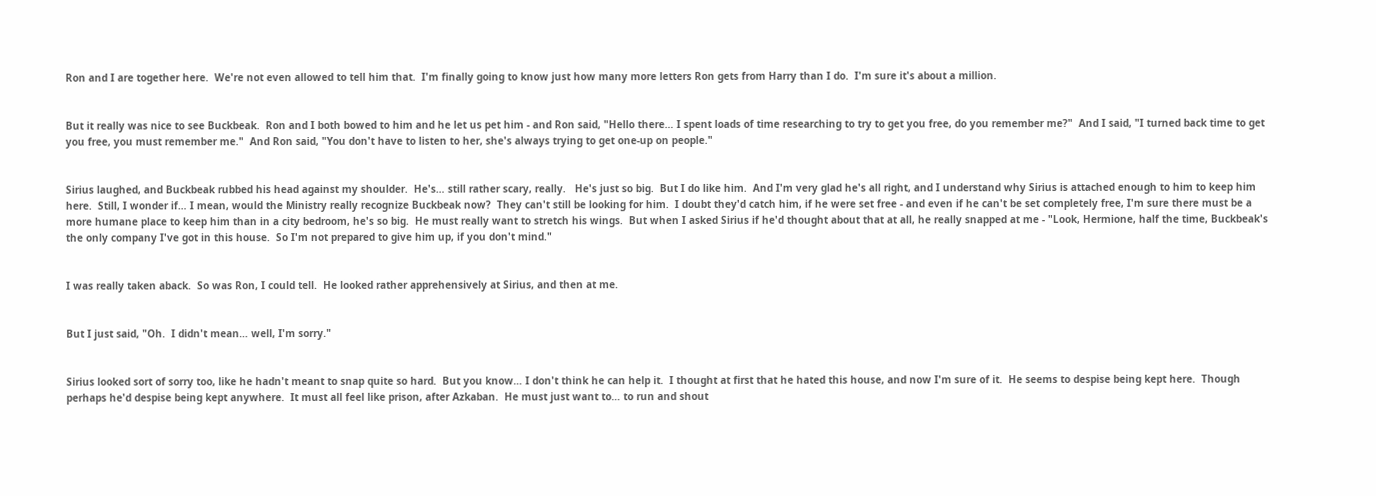Ron and I are together here.  We're not even allowed to tell him that.  I'm finally going to know just how many more letters Ron gets from Harry than I do.  I'm sure it's about a million.


But it really was nice to see Buckbeak.  Ron and I both bowed to him and he let us pet him - and Ron said, "Hello there… I spent loads of time researching to try to get you free, do you remember me?"  And I said, "I turned back time to get you free, you must remember me."  And Ron said, "You don't have to listen to her, she's always trying to get one-up on people."


Sirius laughed, and Buckbeak rubbed his head against my shoulder.  He's… still rather scary, really.   He's just so big.  But I do like him.  And I'm very glad he's all right, and I understand why Sirius is attached enough to him to keep him here.  Still, I wonder if… I mean, would the Ministry really recognize Buckbeak now?  They can't still be looking for him.  I doubt they'd catch him, if he were set free - and even if he can't be set completely free, I'm sure there must be a more humane place to keep him than in a city bedroom, he's so big.  He must really want to stretch his wings.  But when I asked Sirius if he'd thought about that at all, he really snapped at me - "Look, Hermione, half the time, Buckbeak's the only company I've got in this house.  So I'm not prepared to give him up, if you don't mind."


I was really taken aback.  So was Ron, I could tell.  He looked rather apprehensively at Sirius, and then at me.


But I just said, "Oh.  I didn't mean… well, I'm sorry."


Sirius looked sort of sorry too, like he hadn't meant to snap quite so hard.  But you know… I don't think he can help it.  I thought at first that he hated this house, and now I'm sure of it.  He seems to despise being kept here.  Though perhaps he'd despise being kept anywhere.  It must all feel like prison, after Azkaban.  He must just want to… to run and shout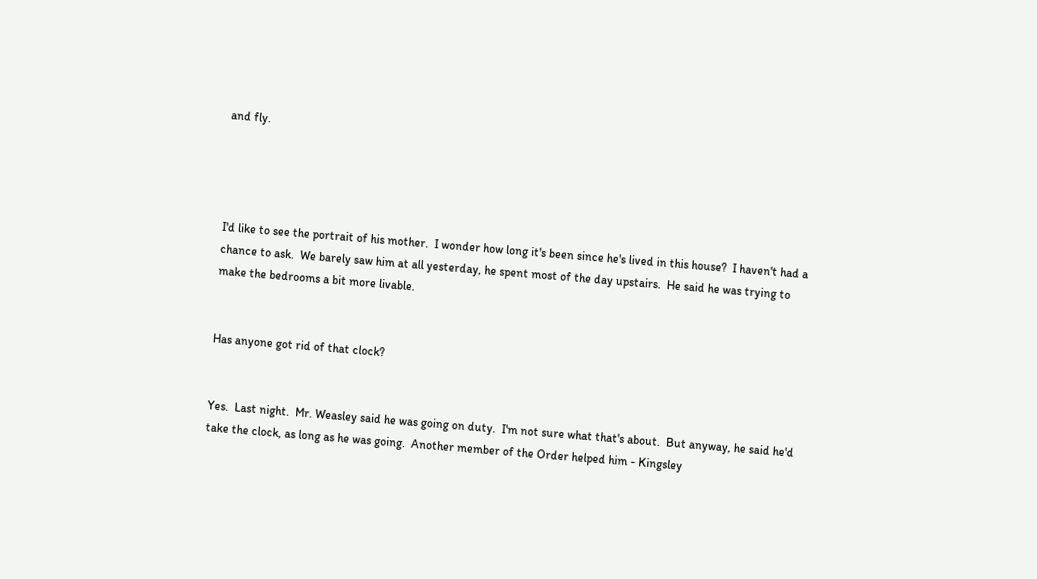and fly.




I'd like to see the portrait of his mother.  I wonder how long it's been since he's lived in this house?  I haven't had a chance to ask.  We barely saw him at all yesterday, he spent most of the day upstairs.  He said he was trying to make the bedrooms a bit more livable.


Has anyone got rid of that clock?


Yes.  Last night.  Mr. Weasley said he was going on duty.  I'm not sure what that's about.  But anyway, he said he'd take the clock, as long as he was going.  Another member of the Order helped him - Kingsley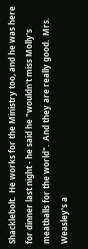Shacklebolt.  He works for the Ministry too, and he was here for dinner last night - he said he "wouldn't miss Molly's meatballs for the world".  And they are really good.  Mrs. Weasley's a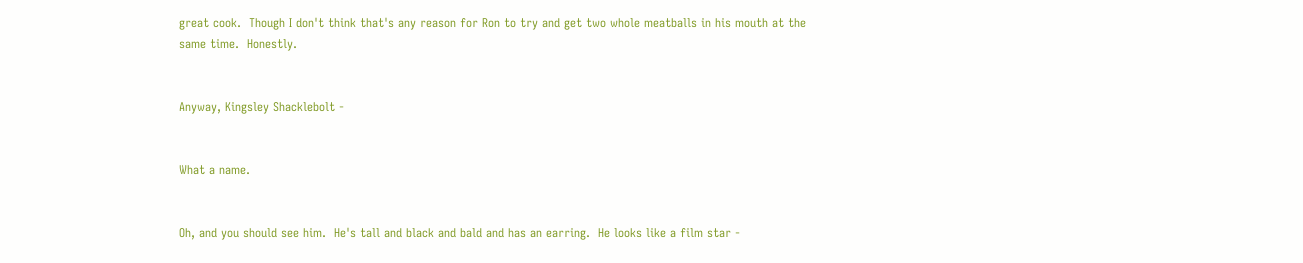great cook.  Though I don't think that's any reason for Ron to try and get two whole meatballs in his mouth at the same time.  Honestly.


Anyway, Kingsley Shacklebolt -


What a name.


Oh, and you should see him.  He's tall and black and bald and has an earring.  He looks like a film star -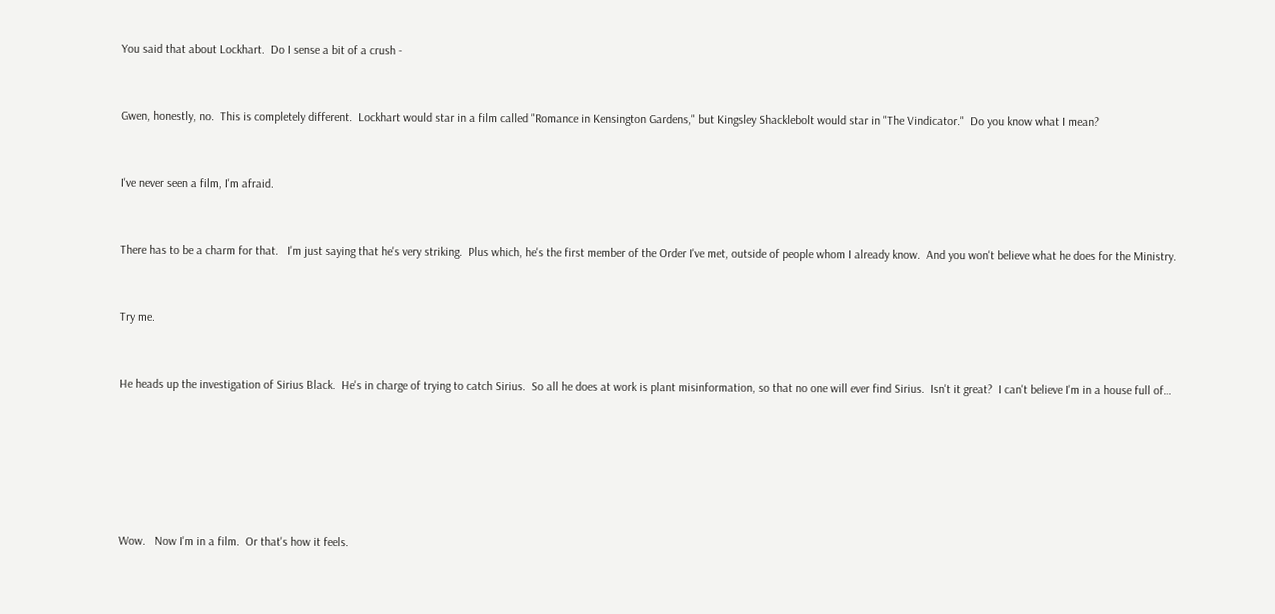You said that about Lockhart.  Do I sense a bit of a crush -


Gwen, honestly, no.  This is completely different.  Lockhart would star in a film called "Romance in Kensington Gardens," but Kingsley Shacklebolt would star in "The Vindicator."  Do you know what I mean?


I've never seen a film, I'm afraid.


There has to be a charm for that.   I'm just saying that he's very striking.  Plus which, he's the first member of the Order I've met, outside of people whom I already know.  And you won't believe what he does for the Ministry.


Try me.


He heads up the investigation of Sirius Black.  He's in charge of trying to catch Sirius.  So all he does at work is plant misinformation, so that no one will ever find Sirius.  Isn't it great?  I can't believe I'm in a house full of…






Wow.   Now I'm in a film.  Or that's how it feels.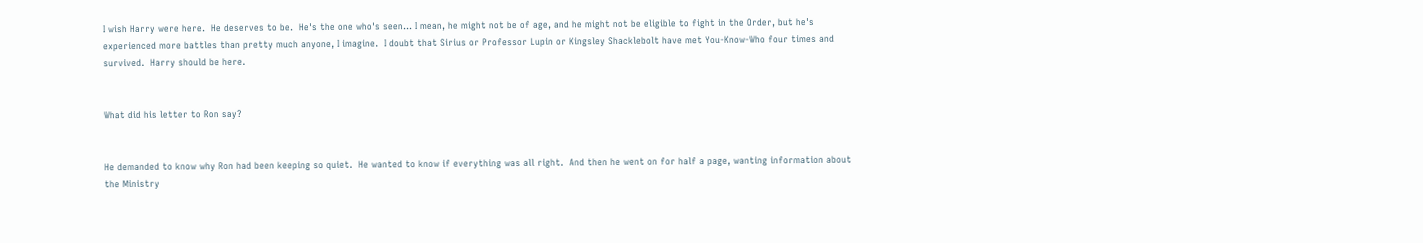I wish Harry were here.  He deserves to be.  He's the one who's seen… I mean, he might not be of age, and he might not be eligible to fight in the Order, but he's experienced more battles than pretty much anyone, I imagine.  I doubt that Sirius or Professor Lupin or Kingsley Shacklebolt have met You-Know-Who four times and survived.  Harry should be here.


What did his letter to Ron say?


He demanded to know why Ron had been keeping so quiet.  He wanted to know if everything was all right.  And then he went on for half a page, wanting information about the Ministry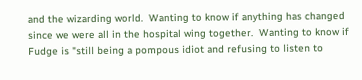and the wizarding world.  Wanting to know if anything has changed since we were all in the hospital wing together.  Wanting to know if Fudge is "still being a pompous idiot and refusing to listen to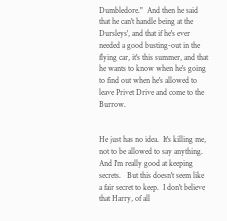Dumbledore."  And then he said that he can't handle being at the Dursleys', and that if he's ever needed a good busting-out in the flying car, it's this summer, and that he wants to know when he's going to find out when he's allowed to leave Privet Drive and come to the Burrow.


He just has no idea.  It's killing me, not to be allowed to say anything.  And I'm really good at keeping secrets.   But this doesn't seem like a fair secret to keep.  I don't believe that Harry, of all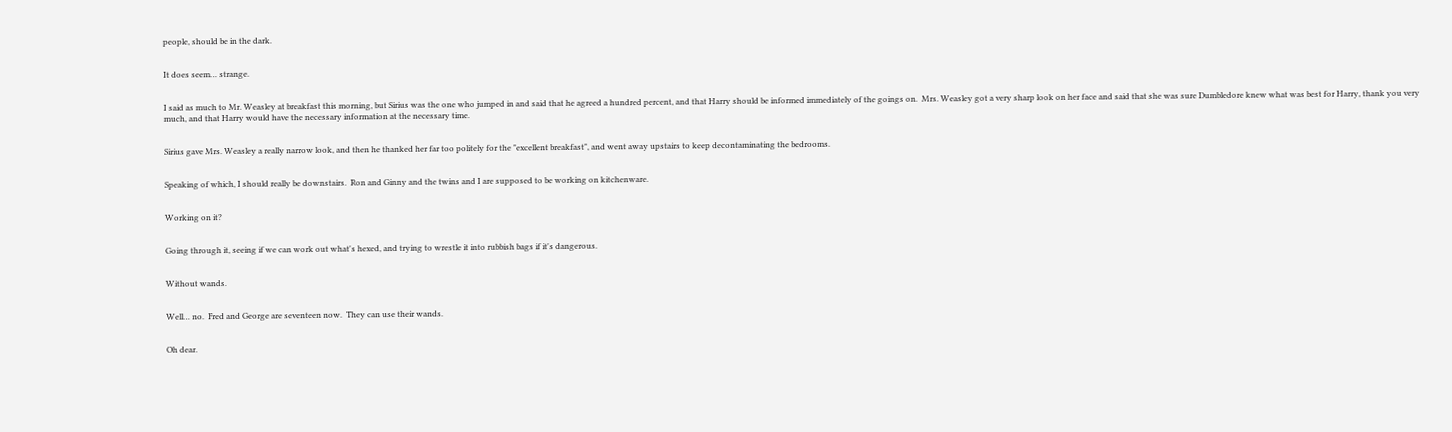people, should be in the dark.


It does seem… strange.


I said as much to Mr. Weasley at breakfast this morning, but Sirius was the one who jumped in and said that he agreed a hundred percent, and that Harry should be informed immediately of the goings on.  Mrs. Weasley got a very sharp look on her face and said that she was sure Dumbledore knew what was best for Harry, thank you very much, and that Harry would have the necessary information at the necessary time.


Sirius gave Mrs. Weasley a really narrow look, and then he thanked her far too politely for the "excellent breakfast", and went away upstairs to keep decontaminating the bedrooms.


Speaking of which, I should really be downstairs.  Ron and Ginny and the twins and I are supposed to be working on kitchenware.


Working on it?


Going through it, seeing if we can work out what's hexed, and trying to wrestle it into rubbish bags if it's dangerous.


Without wands.


Well… no.  Fred and George are seventeen now.  They can use their wands.


Oh dear.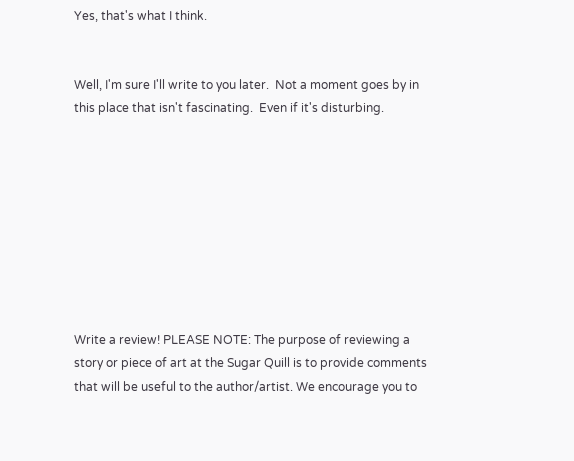Yes, that's what I think.


Well, I'm sure I'll write to you later.  Not a moment goes by in this place that isn't fascinating.  Even if it's disturbing.









Write a review! PLEASE NOTE: The purpose of reviewing a story or piece of art at the Sugar Quill is to provide comments that will be useful to the author/artist. We encourage you to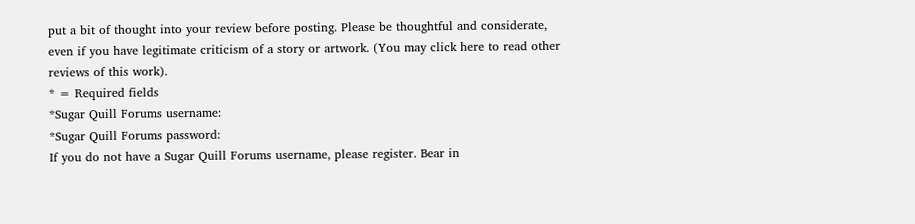put a bit of thought into your review before posting. Please be thoughtful and considerate, even if you have legitimate criticism of a story or artwork. (You may click here to read other reviews of this work).
* = Required fields
*Sugar Quill Forums username:
*Sugar Quill Forums password:
If you do not have a Sugar Quill Forums username, please register. Bear in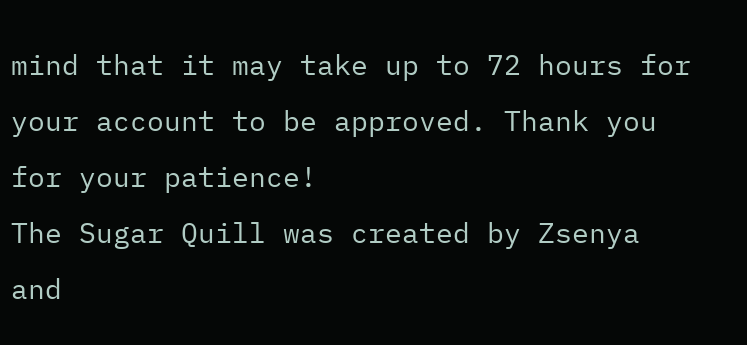mind that it may take up to 72 hours for your account to be approved. Thank you for your patience!
The Sugar Quill was created by Zsenya and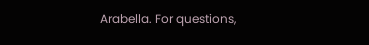Arabella. For questions,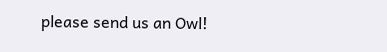please send us an Owl!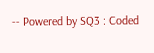-- Powered by SQ3 : Coded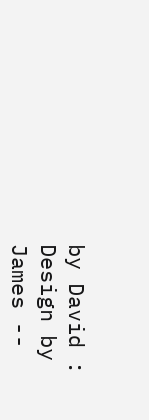by David : Design by James --